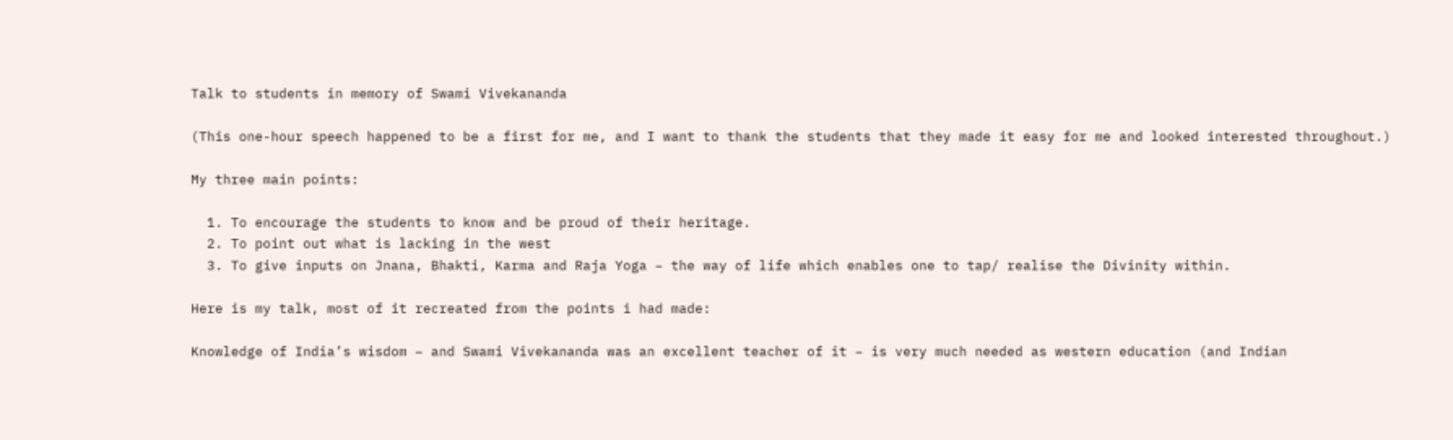Talk to students in memory of Swami Vivekananda

(This one-hour speech happened to be a first for me, and I want to thank the students that they made it easy for me and looked interested throughout.)

My three main points:

  1. To encourage the students to know and be proud of their heritage.
  2. To point out what is lacking in the west
  3. To give inputs on Jnana, Bhakti, Karma and Raja Yoga – the way of life which enables one to tap/ realise the Divinity within.

Here is my talk, most of it recreated from the points i had made:

Knowledge of India’s wisdom – and Swami Vivekananda was an excellent teacher of it – is very much needed as western education (and Indian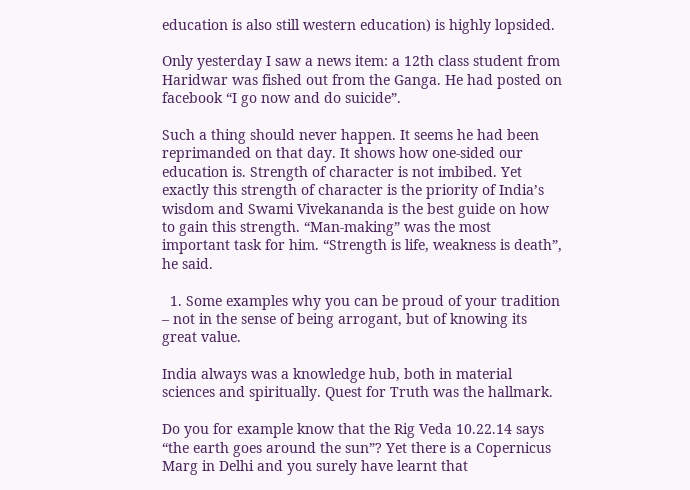education is also still western education) is highly lopsided.

Only yesterday I saw a news item: a 12th class student from Haridwar was fished out from the Ganga. He had posted on facebook “I go now and do suicide”.

Such a thing should never happen. It seems he had been reprimanded on that day. It shows how one-sided our education is. Strength of character is not imbibed. Yet exactly this strength of character is the priority of India’s wisdom and Swami Vivekananda is the best guide on how to gain this strength. “Man-making” was the most important task for him. “Strength is life, weakness is death”, he said.

  1. Some examples why you can be proud of your tradition – not in the sense of being arrogant, but of knowing its great value.

India always was a knowledge hub, both in material sciences and spiritually. Quest for Truth was the hallmark.

Do you for example know that the Rig Veda 10.22.14 says “the earth goes around the sun”? Yet there is a Copernicus Marg in Delhi and you surely have learnt that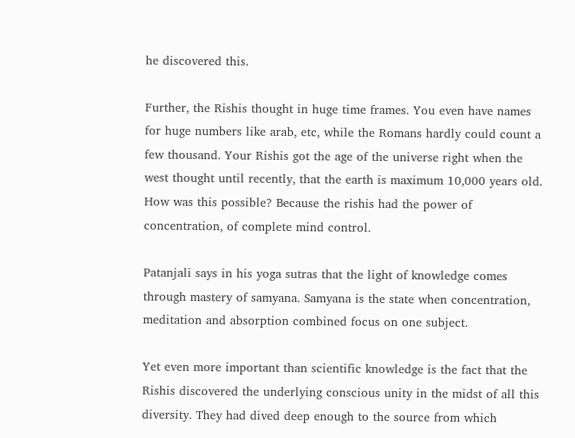he discovered this.

Further, the Rishis thought in huge time frames. You even have names for huge numbers like arab, etc, while the Romans hardly could count a few thousand. Your Rishis got the age of the universe right when the west thought until recently, that the earth is maximum 10,000 years old. How was this possible? Because the rishis had the power of concentration, of complete mind control.

Patanjali says in his yoga sutras that the light of knowledge comes through mastery of samyana. Samyana is the state when concentration, meditation and absorption combined focus on one subject.

Yet even more important than scientific knowledge is the fact that the Rishis discovered the underlying conscious unity in the midst of all this diversity. They had dived deep enough to the source from which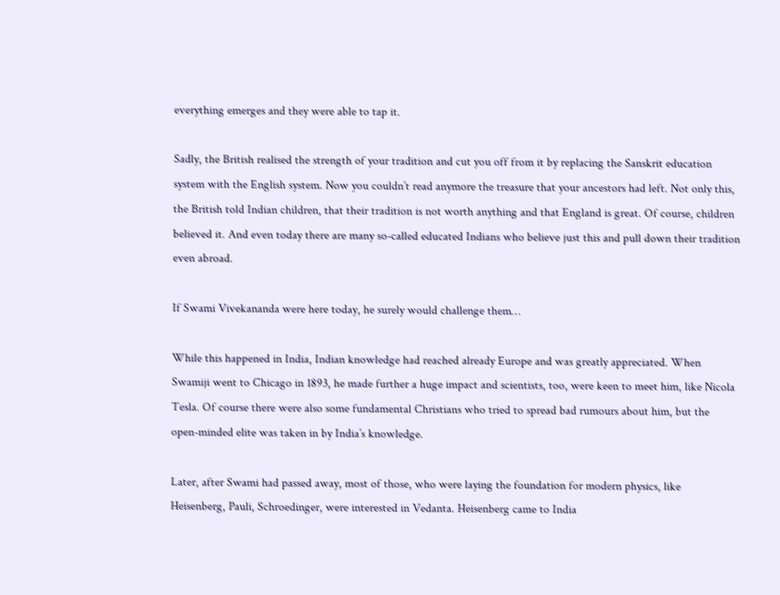everything emerges and they were able to tap it.

Sadly, the British realised the strength of your tradition and cut you off from it by replacing the Sanskrit education system with the English system. Now you couldn’t read anymore the treasure that your ancestors had left. Not only this, the British told Indian children, that their tradition is not worth anything and that England is great. Of course, children believed it. And even today there are many so-called educated Indians who believe just this and pull down their tradition even abroad.

If Swami Vivekananda were here today, he surely would challenge them…

While this happened in India, Indian knowledge had reached already Europe and was greatly appreciated. When Swamiji went to Chicago in 1893, he made further a huge impact and scientists, too, were keen to meet him, like Nicola Tesla. Of course there were also some fundamental Christians who tried to spread bad rumours about him, but the open-minded elite was taken in by India’s knowledge.

Later, after Swami had passed away, most of those, who were laying the foundation for modern physics, like Heisenberg, Pauli, Schroedinger, were interested in Vedanta. Heisenberg came to India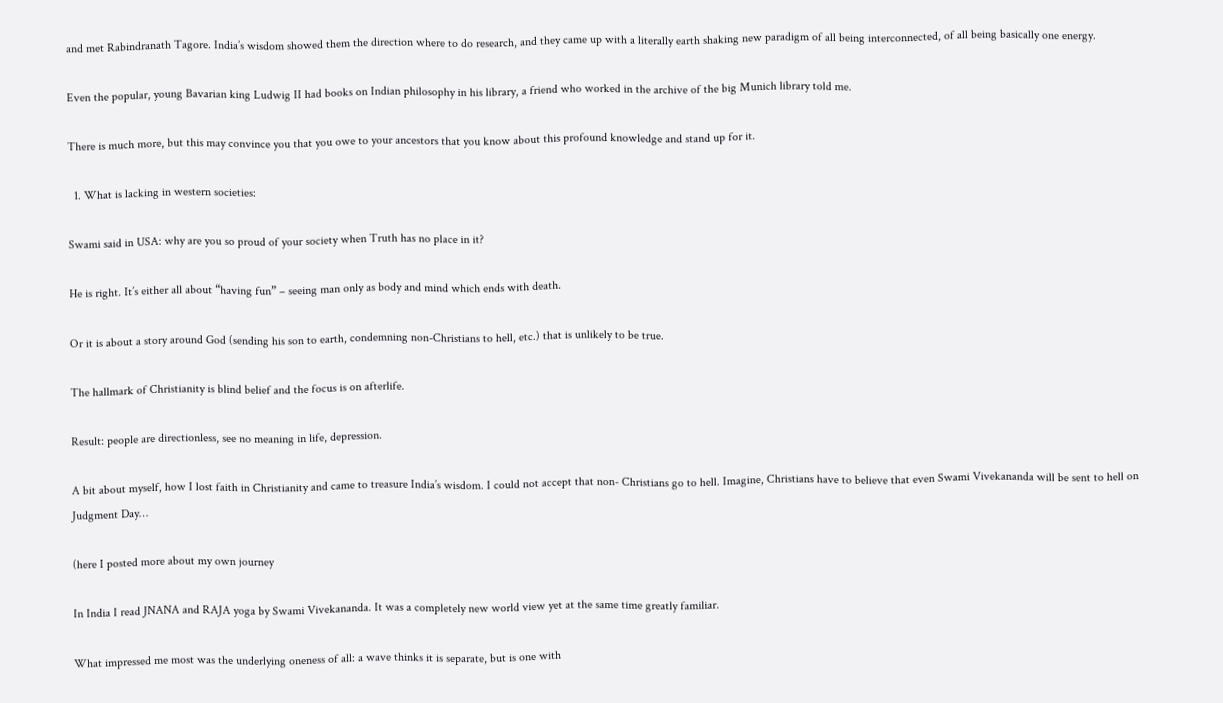and met Rabindranath Tagore. India’s wisdom showed them the direction where to do research, and they came up with a literally earth shaking new paradigm of all being interconnected, of all being basically one energy.

Even the popular, young Bavarian king Ludwig II had books on Indian philosophy in his library, a friend who worked in the archive of the big Munich library told me.

There is much more, but this may convince you that you owe to your ancestors that you know about this profound knowledge and stand up for it.

  1. What is lacking in western societies:

Swami said in USA: why are you so proud of your society when Truth has no place in it?

He is right. It’s either all about “having fun” – seeing man only as body and mind which ends with death.

Or it is about a story around God (sending his son to earth, condemning non-Christians to hell, etc.) that is unlikely to be true.

The hallmark of Christianity is blind belief and the focus is on afterlife.

Result: people are directionless, see no meaning in life, depression.

A bit about myself, how I lost faith in Christianity and came to treasure India’s wisdom. I could not accept that non- Christians go to hell. Imagine, Christians have to believe that even Swami Vivekananda will be sent to hell on Judgment Day…

(here I posted more about my own journey

In India I read JNANA and RAJA yoga by Swami Vivekananda. It was a completely new world view yet at the same time greatly familiar.

What impressed me most was the underlying oneness of all: a wave thinks it is separate, but is one with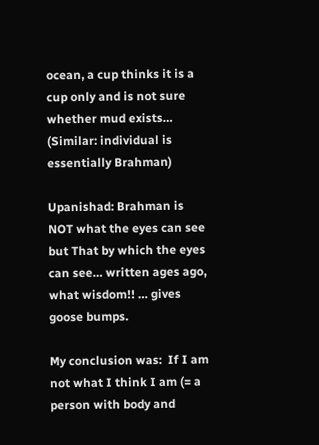ocean, a cup thinks it is a cup only and is not sure whether mud exists… (Similar: individual is essentially Brahman)

Upanishad: Brahman is NOT what the eyes can see but That by which the eyes can see… written ages ago, what wisdom!! … gives goose bumps.

My conclusion was:  If I am not what I think I am (= a person with body and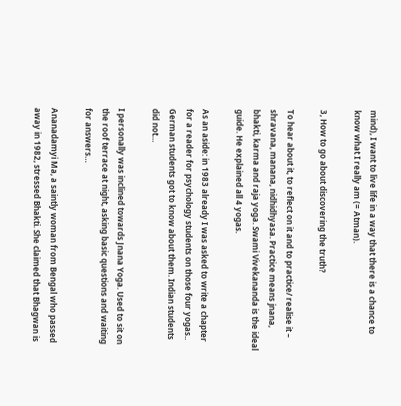mind), I want to live life in a way that there is a chance to know what I really am (= Atman).

3, How to go about discovering the truth?

To hear about it, to reflect on it and to practice/ realise it – shravana, manana, nidhidhyasa. Practice means jnana, bhakti, karma and raja yoga. Swami Vivekananda is the ideal guide. He explained all 4 yogas.

As an aside: in 1983 already I was asked to write a chapter for a reader for psychology students on those four yogas.. German students got to know about them. Indian students did not…

I personally was inclined towards Jnana Yoga. Used to sit on the roof terrace at night, asking basic questions and waiting for answers…

Ananadamyi Ma, a saintly woman from Bengal who passed away in 1982, stressed Bhakti. She claimed that Bhagwan is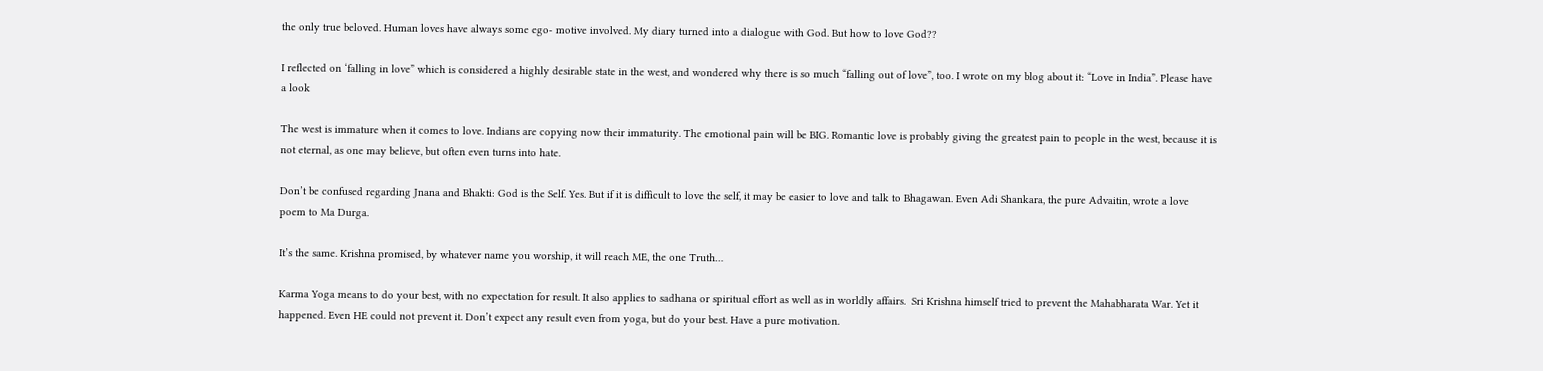the only true beloved. Human loves have always some ego- motive involved. My diary turned into a dialogue with God. But how to love God??

I reflected on ‘falling in love” which is considered a highly desirable state in the west, and wondered why there is so much “falling out of love”, too. I wrote on my blog about it: “Love in India”. Please have a look

The west is immature when it comes to love. Indians are copying now their immaturity. The emotional pain will be BIG. Romantic love is probably giving the greatest pain to people in the west, because it is not eternal, as one may believe, but often even turns into hate.

Don’t be confused regarding Jnana and Bhakti: God is the Self. Yes. But if it is difficult to love the self, it may be easier to love and talk to Bhagawan. Even Adi Shankara, the pure Advaitin, wrote a love poem to Ma Durga.

It’s the same. Krishna promised, by whatever name you worship, it will reach ME, the one Truth…

Karma Yoga means to do your best, with no expectation for result. It also applies to sadhana or spiritual effort as well as in worldly affairs.  Sri Krishna himself tried to prevent the Mahabharata War. Yet it happened. Even HE could not prevent it. Don’t expect any result even from yoga, but do your best. Have a pure motivation.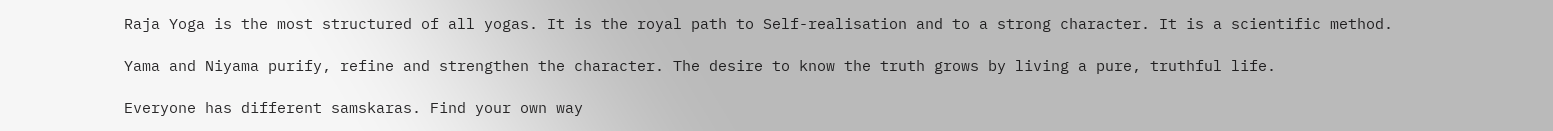Raja Yoga is the most structured of all yogas. It is the royal path to Self-realisation and to a strong character. It is a scientific method.

Yama and Niyama purify, refine and strengthen the character. The desire to know the truth grows by living a pure, truthful life.

Everyone has different samskaras. Find your own way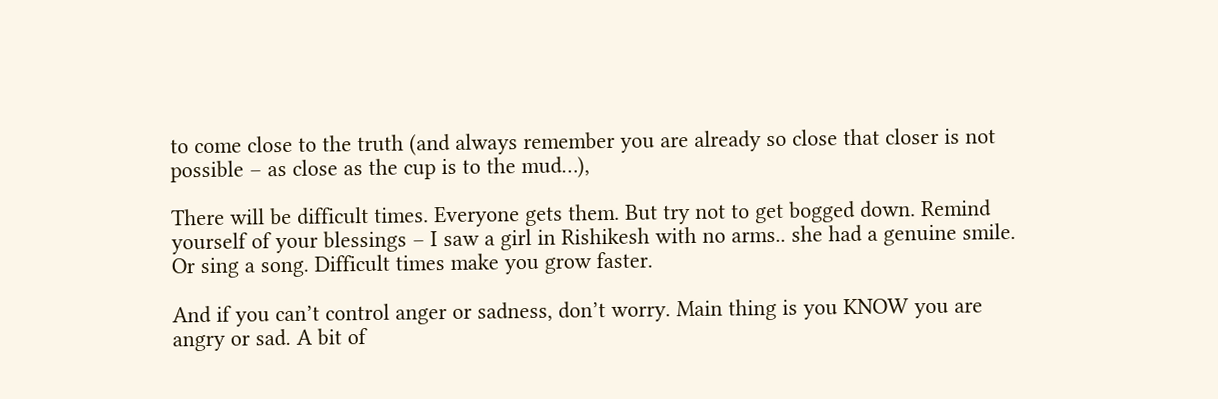to come close to the truth (and always remember you are already so close that closer is not possible – as close as the cup is to the mud…),

There will be difficult times. Everyone gets them. But try not to get bogged down. Remind yourself of your blessings – I saw a girl in Rishikesh with no arms.. she had a genuine smile. Or sing a song. Difficult times make you grow faster.

And if you can’t control anger or sadness, don’t worry. Main thing is you KNOW you are angry or sad. A bit of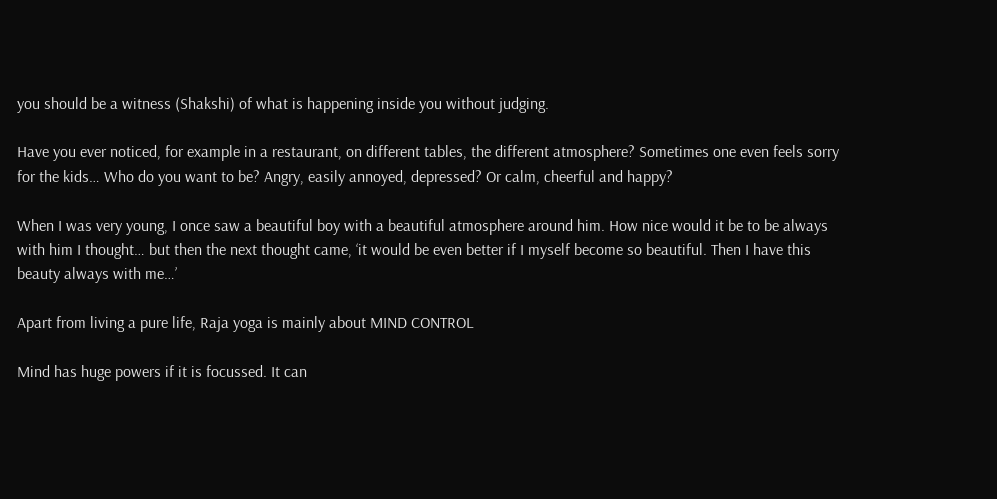you should be a witness (Shakshi) of what is happening inside you without judging.

Have you ever noticed, for example in a restaurant, on different tables, the different atmosphere? Sometimes one even feels sorry for the kids… Who do you want to be? Angry, easily annoyed, depressed? Or calm, cheerful and happy?

When I was very young, I once saw a beautiful boy with a beautiful atmosphere around him. How nice would it be to be always with him I thought… but then the next thought came, ‘it would be even better if I myself become so beautiful. Then I have this beauty always with me…’

Apart from living a pure life, Raja yoga is mainly about MIND CONTROL

Mind has huge powers if it is focussed. It can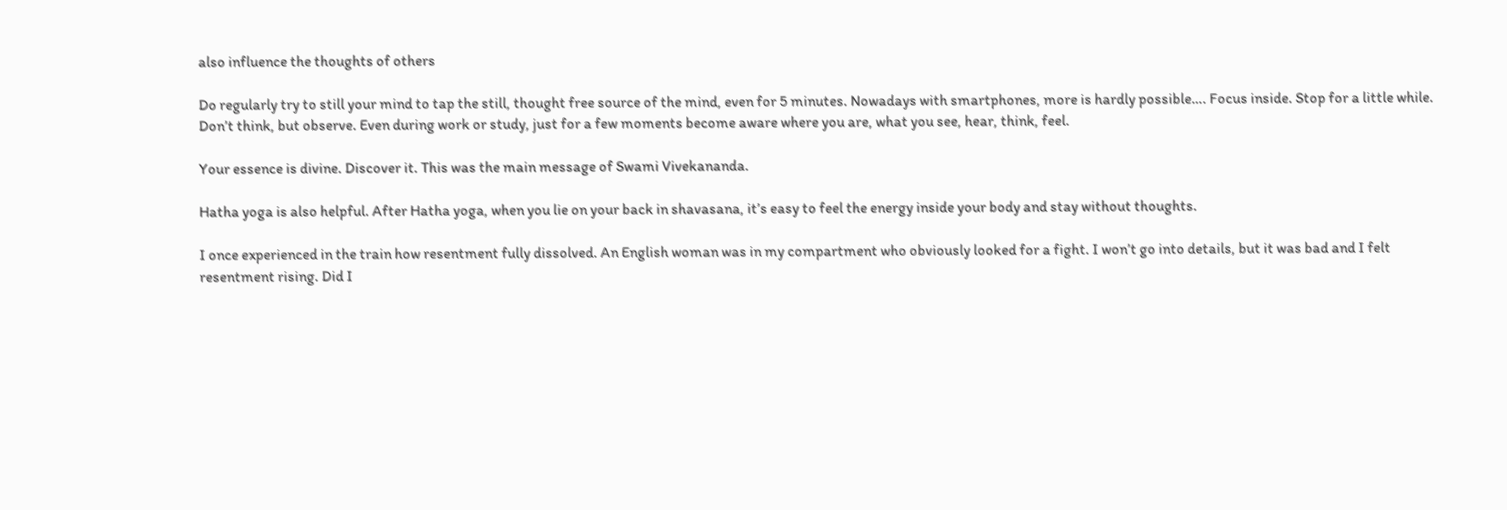also influence the thoughts of others

Do regularly try to still your mind to tap the still, thought free source of the mind, even for 5 minutes. Nowadays with smartphones, more is hardly possible…. Focus inside. Stop for a little while. Don’t think, but observe. Even during work or study, just for a few moments become aware where you are, what you see, hear, think, feel.

Your essence is divine. Discover it. This was the main message of Swami Vivekananda.

Hatha yoga is also helpful. After Hatha yoga, when you lie on your back in shavasana, it’s easy to feel the energy inside your body and stay without thoughts.

I once experienced in the train how resentment fully dissolved. An English woman was in my compartment who obviously looked for a fight. I won’t go into details, but it was bad and I felt resentment rising. Did I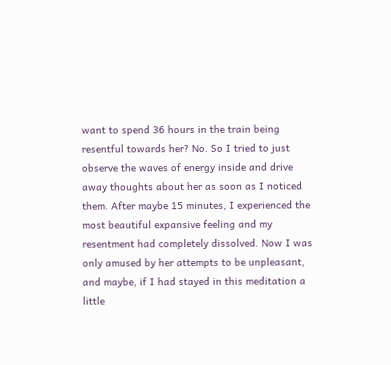want to spend 36 hours in the train being resentful towards her? No. So I tried to just observe the waves of energy inside and drive away thoughts about her as soon as I noticed them. After maybe 15 minutes, I experienced the most beautiful expansive feeling and my resentment had completely dissolved. Now I was only amused by her attempts to be unpleasant, and maybe, if I had stayed in this meditation a little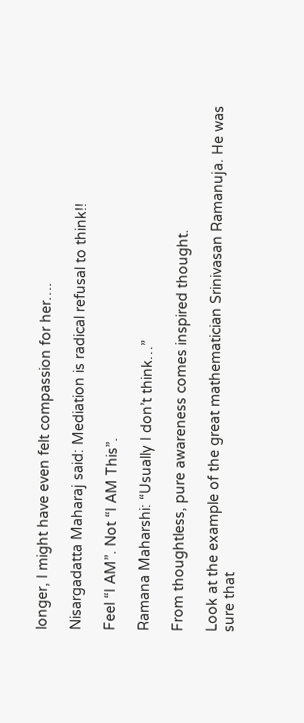longer, I might have even felt compassion for her….

Nisargadatta Maharaj said: Mediation is radical refusal to think!!

Feel “I AM”. Not “I AM This”.

Ramana Maharshi: “Usually I don’t think…”

From thoughtless, pure awareness comes inspired thought.

Look at the example of the great mathematician Srinivasan Ramanuja. He was sure that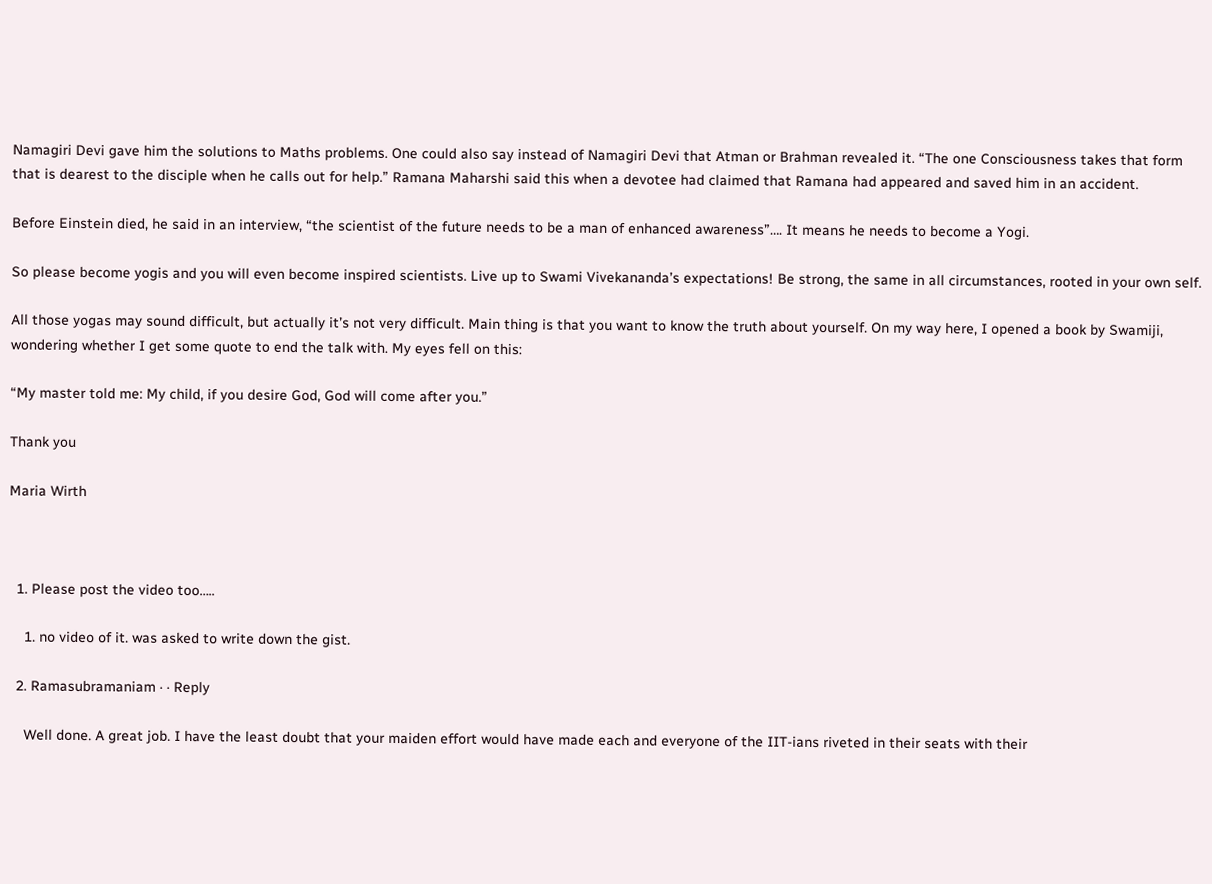Namagiri Devi gave him the solutions to Maths problems. One could also say instead of Namagiri Devi that Atman or Brahman revealed it. “The one Consciousness takes that form that is dearest to the disciple when he calls out for help.” Ramana Maharshi said this when a devotee had claimed that Ramana had appeared and saved him in an accident.

Before Einstein died, he said in an interview, “the scientist of the future needs to be a man of enhanced awareness”…. It means he needs to become a Yogi.

So please become yogis and you will even become inspired scientists. Live up to Swami Vivekananda’s expectations! Be strong, the same in all circumstances, rooted in your own self.

All those yogas may sound difficult, but actually it’s not very difficult. Main thing is that you want to know the truth about yourself. On my way here, I opened a book by Swamiji, wondering whether I get some quote to end the talk with. My eyes fell on this:

“My master told me: My child, if you desire God, God will come after you.”

Thank you

Maria Wirth



  1. Please post the video too…..

    1. no video of it. was asked to write down the gist.

  2. Ramasubramaniam · · Reply

    Well done. A great job. I have the least doubt that your maiden effort would have made each and everyone of the IIT-ians riveted in their seats with their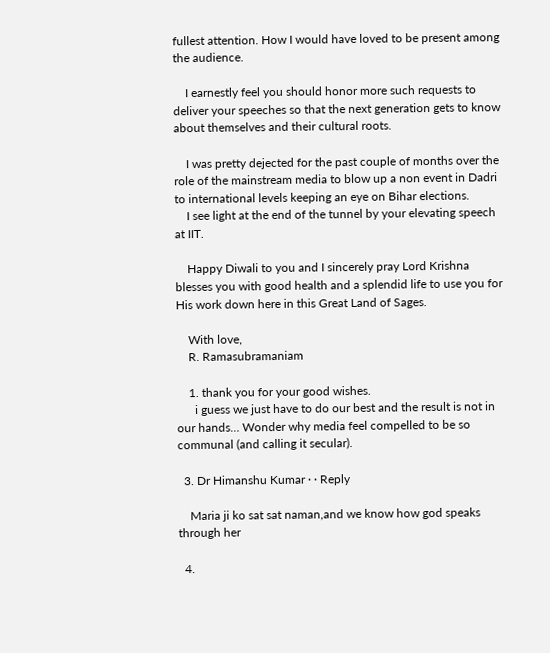fullest attention. How I would have loved to be present among the audience.

    I earnestly feel you should honor more such requests to deliver your speeches so that the next generation gets to know about themselves and their cultural roots.

    I was pretty dejected for the past couple of months over the role of the mainstream media to blow up a non event in Dadri to international levels keeping an eye on Bihar elections.
    I see light at the end of the tunnel by your elevating speech at IIT.

    Happy Diwali to you and I sincerely pray Lord Krishna blesses you with good health and a splendid life to use you for His work down here in this Great Land of Sages.

    With love,
    R. Ramasubramaniam

    1. thank you for your good wishes.
      i guess we just have to do our best and the result is not in our hands… Wonder why media feel compelled to be so communal (and calling it secular).

  3. Dr Himanshu Kumar · · Reply

    Maria ji ko sat sat naman,and we know how god speaks through her

  4.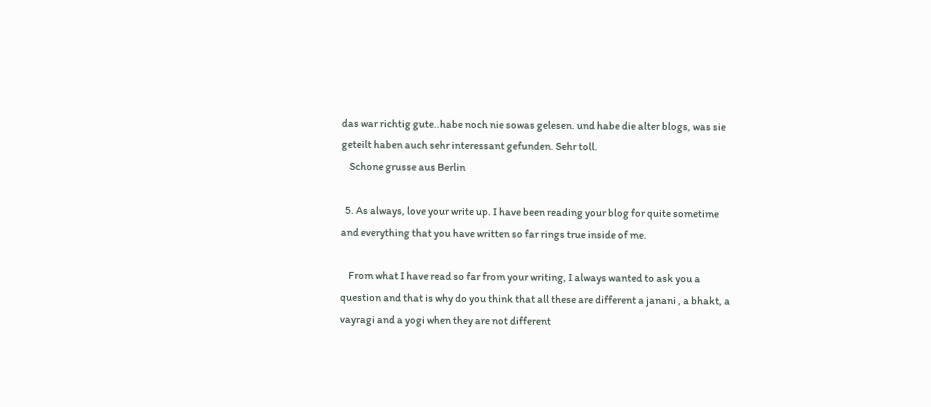das war richtig gute..habe noch nie sowas gelesen. und habe die alter blogs, was sie geteilt haben auch sehr interessant gefunden. Sehr toll.
    Schone grusse aus Berlin

  5. As always, love your write up. I have been reading your blog for quite sometime and everything that you have written so far rings true inside of me.

    From what I have read so far from your writing, I always wanted to ask you a question and that is why do you think that all these are different a janani , a bhakt, a vayragi and a yogi when they are not different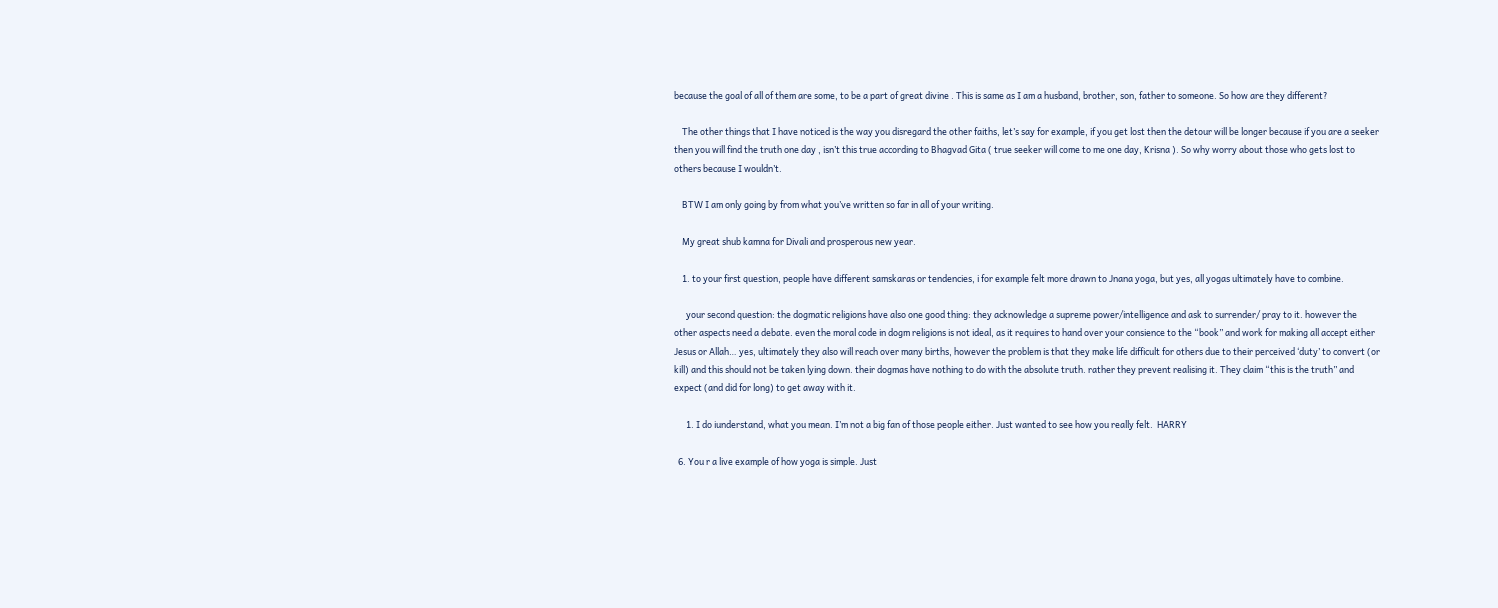because the goal of all of them are some, to be a part of great divine . This is same as I am a husband, brother, son, father to someone. So how are they different?

    The other things that I have noticed is the way you disregard the other faiths, let’s say for example, if you get lost then the detour will be longer because if you are a seeker then you will find the truth one day , isn’t this true according to Bhagvad Gita ( true seeker will come to me one day, Krisna ). So why worry about those who gets lost to others because I wouldn’t.

    BTW I am only going by from what you’ve written so far in all of your writing.

    My great shub kamna for Divali and prosperous new year.

    1. to your first question, people have different samskaras or tendencies, i for example felt more drawn to Jnana yoga, but yes, all yogas ultimately have to combine.

      your second question: the dogmatic religions have also one good thing: they acknowledge a supreme power/intelligence and ask to surrender/ pray to it. however the other aspects need a debate. even the moral code in dogm religions is not ideal, as it requires to hand over your consience to the “book” and work for making all accept either Jesus or Allah… yes, ultimately they also will reach over many births, however the problem is that they make life difficult for others due to their perceived ‘duty’ to convert (or kill) and this should not be taken lying down. their dogmas have nothing to do with the absolute truth. rather they prevent realising it. They claim “this is the truth” and expect (and did for long) to get away with it.

      1. I do iunderstand, what you mean. I’m not a big fan of those people either. Just wanted to see how you really felt.  HARRY

  6. You r a live example of how yoga is simple. Just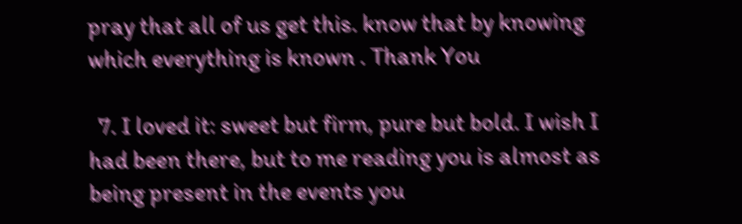pray that all of us get this. know that by knowing which everything is known . Thank You

  7. I loved it: sweet but firm, pure but bold. I wish I had been there, but to me reading you is almost as being present in the events you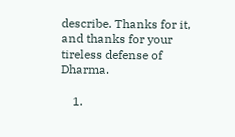describe. Thanks for it, and thanks for your tireless defense of Dharma.

    1.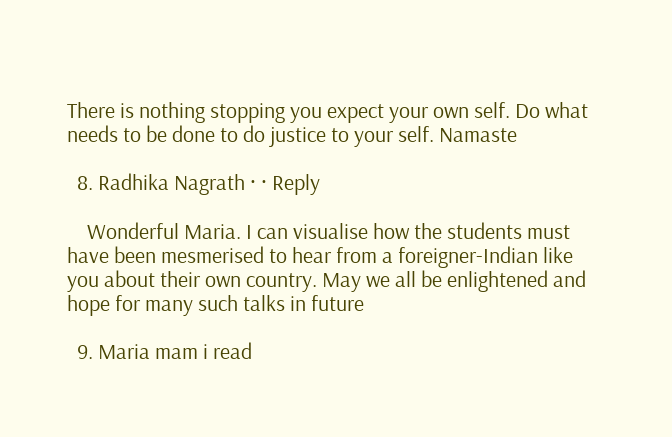There is nothing stopping you expect your own self. Do what needs to be done to do justice to your self. Namaste

  8. Radhika Nagrath · · Reply

    Wonderful Maria. I can visualise how the students must have been mesmerised to hear from a foreigner-Indian like you about their own country. May we all be enlightened and hope for many such talks in future

  9. Maria mam i read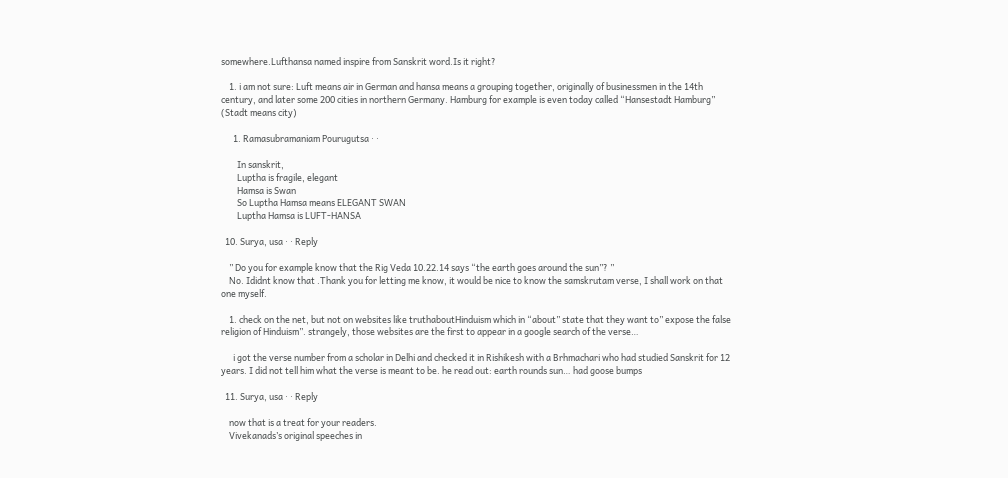somewhere.Lufthansa named inspire from Sanskrit word.Is it right?

    1. i am not sure: Luft means air in German and hansa means a grouping together, originally of businessmen in the 14th century, and later some 200 cities in northern Germany. Hamburg for example is even today called “Hansestadt Hamburg” (Stadt means city)

      1. Ramasubramaniam Pourugutsa · ·

        In sanskrit,
        Luptha is fragile, elegant
        Hamsa is Swan
        So Luptha Hamsa means ELEGANT SWAN
        Luptha Hamsa is LUFT-HANSA

  10. Surya, usa · · Reply

    ” Do you for example know that the Rig Veda 10.22.14 says “the earth goes around the sun”? ”
    No. Ididnt know that .Thank you for letting me know, it would be nice to know the samskrutam verse, I shall work on that one myself.

    1. check on the net, but not on websites like truthaboutHinduism which in “about” state that they want to” expose the false religion of Hinduism”. strangely, those websites are the first to appear in a google search of the verse…

      i got the verse number from a scholar in Delhi and checked it in Rishikesh with a Brhmachari who had studied Sanskrit for 12 years. I did not tell him what the verse is meant to be. he read out: earth rounds sun… had goose bumps

  11. Surya, usa · · Reply

    now that is a treat for your readers.
    Vivekanads’s original speeches in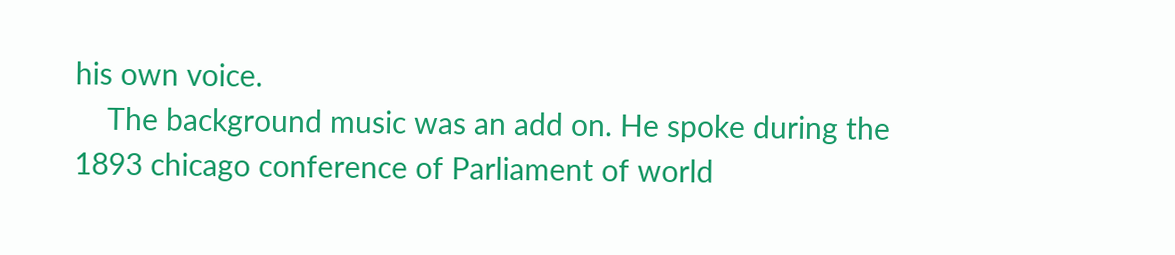his own voice.
    The background music was an add on. He spoke during the 1893 chicago conference of Parliament of world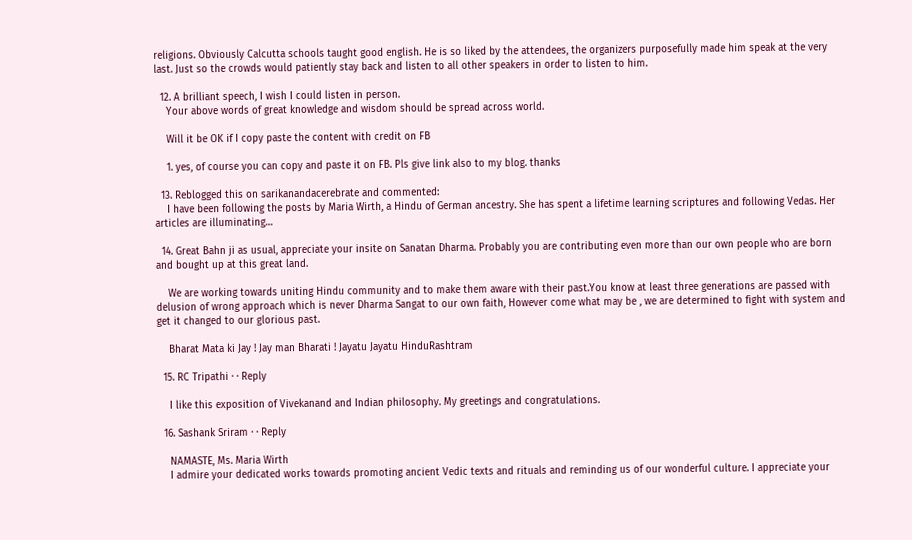religions. Obviously Calcutta schools taught good english. He is so liked by the attendees, the organizers purposefully made him speak at the very last. Just so the crowds would patiently stay back and listen to all other speakers in order to listen to him.

  12. A brilliant speech, I wish I could listen in person.
    Your above words of great knowledge and wisdom should be spread across world.

    Will it be OK if I copy paste the content with credit on FB

    1. yes, of course you can copy and paste it on FB. Pls give link also to my blog. thanks

  13. Reblogged this on sarikanandacerebrate and commented:
    I have been following the posts by Maria Wirth, a Hindu of German ancestry. She has spent a lifetime learning scriptures and following Vedas. Her articles are illuminating…

  14. Great Bahn ji as usual, appreciate your insite on Sanatan Dharma. Probably you are contributing even more than our own people who are born and bought up at this great land.

    We are working towards uniting Hindu community and to make them aware with their past.You know at least three generations are passed with delusion of wrong approach which is never Dharma Sangat to our own faith, However come what may be , we are determined to fight with system and get it changed to our glorious past.

    Bharat Mata ki Jay ! Jay man Bharati ! Jayatu Jayatu HinduRashtram

  15. RC Tripathi · · Reply

    I like this exposition of Vivekanand and Indian philosophy. My greetings and congratulations.

  16. Sashank Sriram · · Reply

    NAMASTE, Ms. Maria Wirth
    I admire your dedicated works towards promoting ancient Vedic texts and rituals and reminding us of our wonderful culture. I appreciate your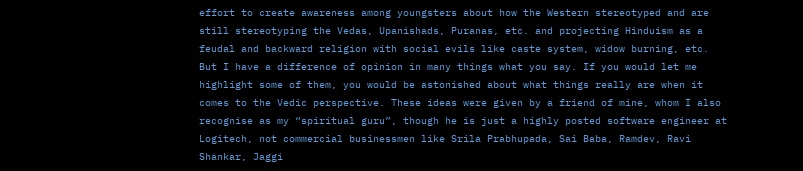effort to create awareness among youngsters about how the Western stereotyped and are still stereotyping the Vedas, Upanishads, Puranas, etc. and projecting Hinduism as a feudal and backward religion with social evils like caste system, widow burning, etc. But I have a difference of opinion in many things what you say. If you would let me highlight some of them, you would be astonished about what things really are when it comes to the Vedic perspective. These ideas were given by a friend of mine, whom I also recognise as my “spiritual guru”, though he is just a highly posted software engineer at Logitech, not commercial businessmen like Srila Prabhupada, Sai Baba, Ramdev, Ravi Shankar, Jaggi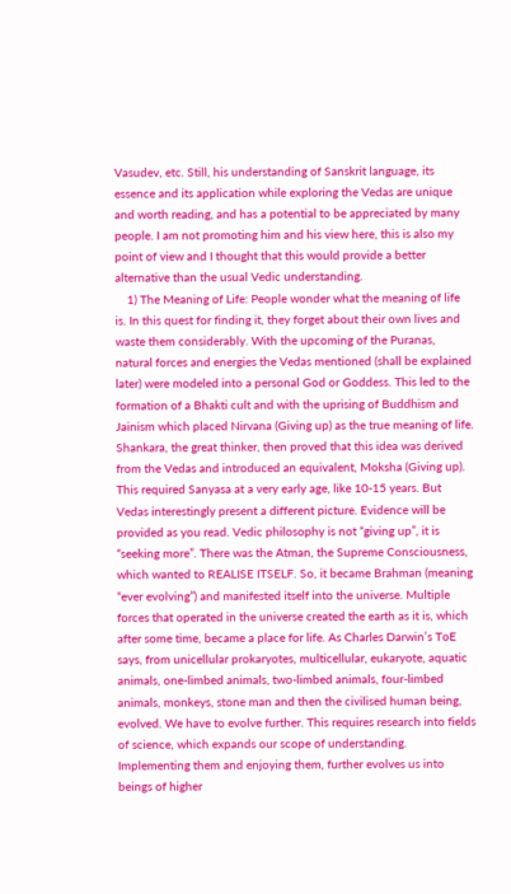Vasudev, etc. Still, his understanding of Sanskrit language, its essence and its application while exploring the Vedas are unique and worth reading, and has a potential to be appreciated by many people. I am not promoting him and his view here, this is also my point of view and I thought that this would provide a better alternative than the usual Vedic understanding.
    1) The Meaning of Life: People wonder what the meaning of life is. In this quest for finding it, they forget about their own lives and waste them considerably. With the upcoming of the Puranas, natural forces and energies the Vedas mentioned (shall be explained later) were modeled into a personal God or Goddess. This led to the formation of a Bhakti cult and with the uprising of Buddhism and Jainism which placed Nirvana (Giving up) as the true meaning of life. Shankara, the great thinker, then proved that this idea was derived from the Vedas and introduced an equivalent, Moksha (Giving up). This required Sanyasa at a very early age, like 10-15 years. But Vedas interestingly present a different picture. Evidence will be provided as you read. Vedic philosophy is not “giving up”, it is “seeking more”. There was the Atman, the Supreme Consciousness, which wanted to REALISE ITSELF. So, it became Brahman (meaning “ever evolving”) and manifested itself into the universe. Multiple forces that operated in the universe created the earth as it is, which after some time, became a place for life. As Charles Darwin’s ToE says, from unicellular prokaryotes, multicellular, eukaryote, aquatic animals, one-limbed animals, two-limbed animals, four-limbed animals, monkeys, stone man and then the civilised human being, evolved. We have to evolve further. This requires research into fields of science, which expands our scope of understanding. Implementing them and enjoying them, further evolves us into beings of higher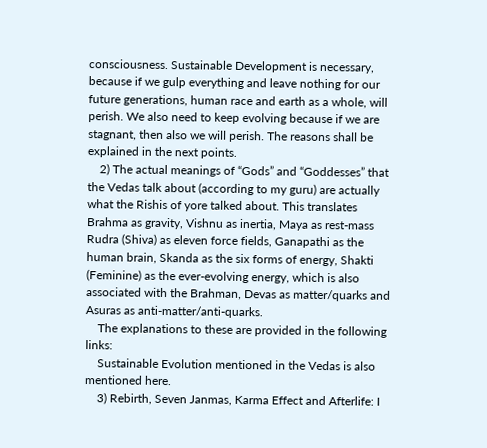consciousness. Sustainable Development is necessary, because if we gulp everything and leave nothing for our future generations, human race and earth as a whole, will perish. We also need to keep evolving because if we are stagnant, then also we will perish. The reasons shall be explained in the next points.
    2) The actual meanings of “Gods” and “Goddesses” that the Vedas talk about (according to my guru) are actually what the Rishis of yore talked about. This translates Brahma as gravity, Vishnu as inertia, Maya as rest-mass Rudra (Shiva) as eleven force fields, Ganapathi as the human brain, Skanda as the six forms of energy, Shakti (Feminine) as the ever-evolving energy, which is also associated with the Brahman, Devas as matter/quarks and Asuras as anti-matter/anti-quarks.
    The explanations to these are provided in the following links:
    Sustainable Evolution mentioned in the Vedas is also mentioned here.
    3) Rebirth, Seven Janmas, Karma Effect and Afterlife: I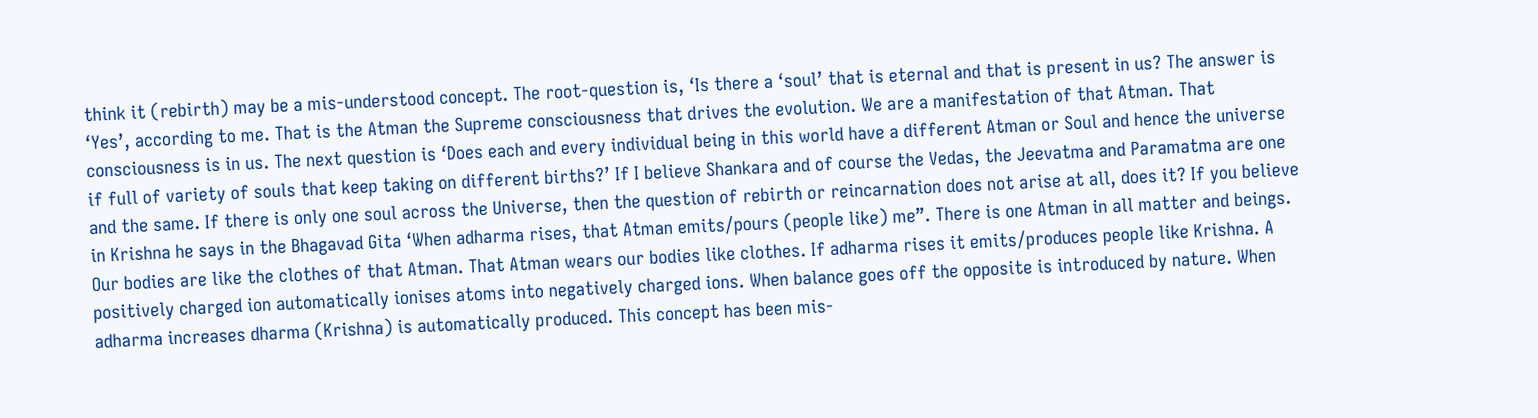think it (rebirth) may be a mis-understood concept. The root-question is, ‘Is there a ‘soul’ that is eternal and that is present in us? The answer is ‘Yes’, according to me. That is the Atman the Supreme consciousness that drives the evolution. We are a manifestation of that Atman. That consciousness is in us. The next question is ‘Does each and every individual being in this world have a different Atman or Soul and hence the universe if full of variety of souls that keep taking on different births?’ If I believe Shankara and of course the Vedas, the Jeevatma and Paramatma are one and the same. If there is only one soul across the Universe, then the question of rebirth or reincarnation does not arise at all, does it? If you believe in Krishna he says in the Bhagavad Gita ‘When adharma rises, that Atman emits/pours (people like) me”. There is one Atman in all matter and beings. Our bodies are like the clothes of that Atman. That Atman wears our bodies like clothes. If adharma rises it emits/produces people like Krishna. A positively charged ion automatically ionises atoms into negatively charged ions. When balance goes off the opposite is introduced by nature. When adharma increases dharma (Krishna) is automatically produced. This concept has been mis-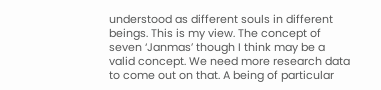understood as different souls in different beings. This is my view. The concept of seven ‘Janmas’ though I think may be a valid concept. We need more research data to come out on that. A being of particular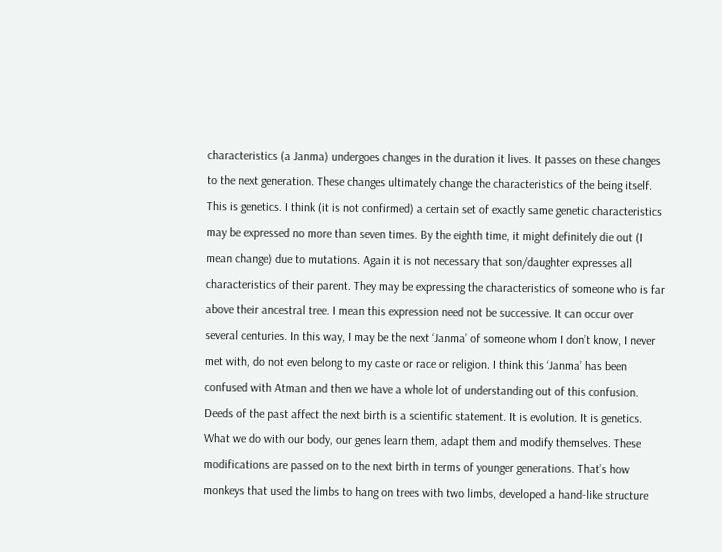characteristics (a Janma) undergoes changes in the duration it lives. It passes on these changes to the next generation. These changes ultimately change the characteristics of the being itself. This is genetics. I think (it is not confirmed) a certain set of exactly same genetic characteristics may be expressed no more than seven times. By the eighth time, it might definitely die out (I mean change) due to mutations. Again it is not necessary that son/daughter expresses all characteristics of their parent. They may be expressing the characteristics of someone who is far above their ancestral tree. I mean this expression need not be successive. It can occur over several centuries. In this way, I may be the next ‘Janma’ of someone whom I don’t know, I never met with, do not even belong to my caste or race or religion. I think this ‘Janma’ has been confused with Atman and then we have a whole lot of understanding out of this confusion. Deeds of the past affect the next birth is a scientific statement. It is evolution. It is genetics. What we do with our body, our genes learn them, adapt them and modify themselves. These modifications are passed on to the next birth in terms of younger generations. That’s how monkeys that used the limbs to hang on trees with two limbs, developed a hand-like structure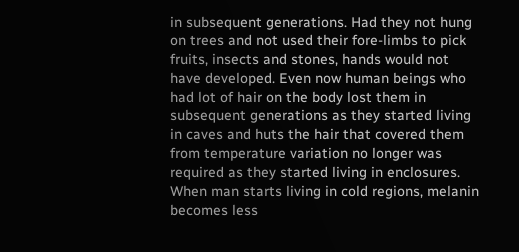in subsequent generations. Had they not hung on trees and not used their fore-limbs to pick fruits, insects and stones, hands would not have developed. Even now human beings who had lot of hair on the body lost them in subsequent generations as they started living in caves and huts the hair that covered them from temperature variation no longer was required as they started living in enclosures. When man starts living in cold regions, melanin becomes less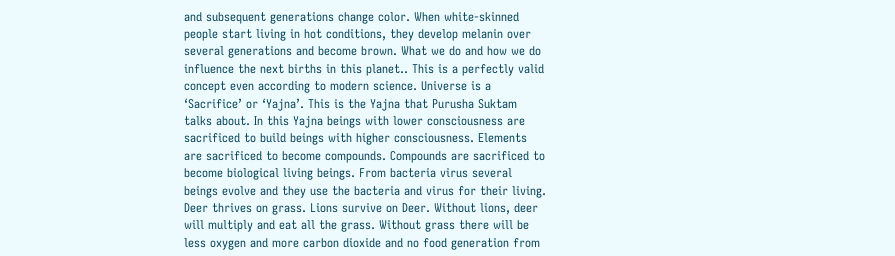and subsequent generations change color. When white-skinned people start living in hot conditions, they develop melanin over several generations and become brown. What we do and how we do influence the next births in this planet.. This is a perfectly valid concept even according to modern science. Universe is a ‘Sacrifice’ or ‘Yajna’. This is the Yajna that Purusha Suktam talks about. In this Yajna beings with lower consciousness are sacrificed to build beings with higher consciousness. Elements are sacrificed to become compounds. Compounds are sacrificed to become biological living beings. From bacteria virus several beings evolve and they use the bacteria and virus for their living. Deer thrives on grass. Lions survive on Deer. Without lions, deer will multiply and eat all the grass. Without grass there will be less oxygen and more carbon dioxide and no food generation from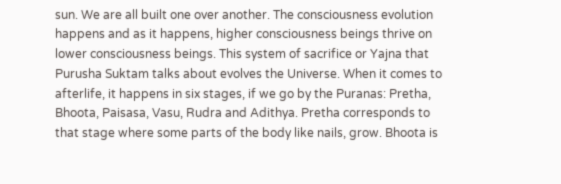sun. We are all built one over another. The consciousness evolution happens and as it happens, higher consciousness beings thrive on lower consciousness beings. This system of sacrifice or Yajna that Purusha Suktam talks about evolves the Universe. When it comes to afterlife, it happens in six stages, if we go by the Puranas: Pretha, Bhoota, Paisasa, Vasu, Rudra and Adithya. Pretha corresponds to that stage where some parts of the body like nails, grow. Bhoota is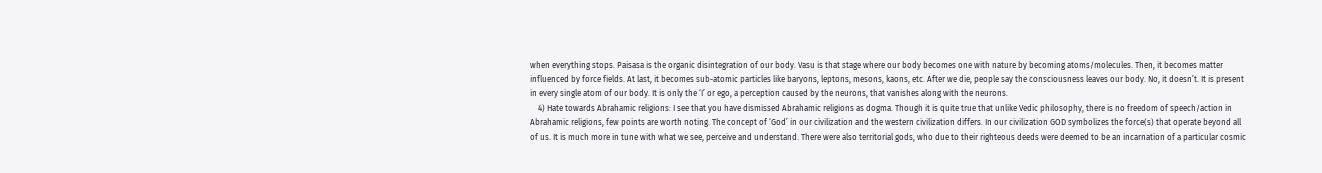when everything stops. Paisasa is the organic disintegration of our body. Vasu is that stage where our body becomes one with nature by becoming atoms/molecules. Then, it becomes matter influenced by force fields. At last, it becomes sub-atomic particles like baryons, leptons, mesons, kaons, etc. After we die, people say the consciousness leaves our body. No, it doesn’t. It is present in every single atom of our body. It is only the ‘I’ or ego, a perception caused by the neurons, that vanishes along with the neurons.
    4) Hate towards Abrahamic religions: I see that you have dismissed Abrahamic religions as dogma. Though it is quite true that unlike Vedic philosophy, there is no freedom of speech/action in Abrahamic religions, few points are worth noting. The concept of ‘God’ in our civilization and the western civilization differs. In our civilization GOD symbolizes the force(s) that operate beyond all of us. It is much more in tune with what we see, perceive and understand. There were also territorial gods, who due to their righteous deeds were deemed to be an incarnation of a particular cosmic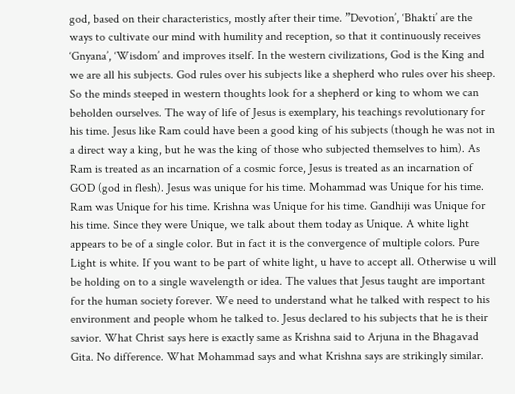god, based on their characteristics, mostly after their time. ”Devotion’, ‘Bhakti’ are the ways to cultivate our mind with humility and reception, so that it continuously receives ‘Gnyana’, ‘Wisdom’ and improves itself. In the western civilizations, God is the King and we are all his subjects. God rules over his subjects like a shepherd who rules over his sheep. So the minds steeped in western thoughts look for a shepherd or king to whom we can beholden ourselves. The way of life of Jesus is exemplary, his teachings revolutionary for his time. Jesus like Ram could have been a good king of his subjects (though he was not in a direct way a king, but he was the king of those who subjected themselves to him). As Ram is treated as an incarnation of a cosmic force, Jesus is treated as an incarnation of GOD (god in flesh). Jesus was unique for his time. Mohammad was Unique for his time. Ram was Unique for his time. Krishna was Unique for his time. Gandhiji was Unique for his time. Since they were Unique, we talk about them today as Unique. A white light appears to be of a single color. But in fact it is the convergence of multiple colors. Pure Light is white. If you want to be part of white light, u have to accept all. Otherwise u will be holding on to a single wavelength or idea. The values that Jesus taught are important for the human society forever. We need to understand what he talked with respect to his environment and people whom he talked to. Jesus declared to his subjects that he is their savior. What Christ says here is exactly same as Krishna said to Arjuna in the Bhagavad Gita. No difference. What Mohammad says and what Krishna says are strikingly similar.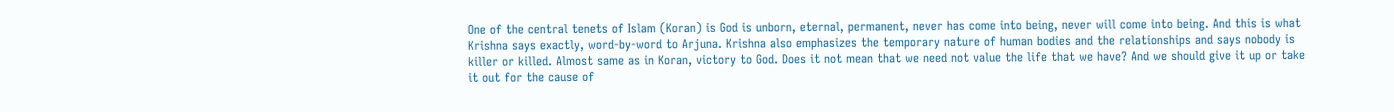One of the central tenets of Islam (Koran) is God is unborn, eternal, permanent, never has come into being, never will come into being. And this is what Krishna says exactly, word-by-word to Arjuna. Krishna also emphasizes the temporary nature of human bodies and the relationships and says nobody is killer or killed. Almost same as in Koran, victory to God. Does it not mean that we need not value the life that we have? And we should give it up or take it out for the cause of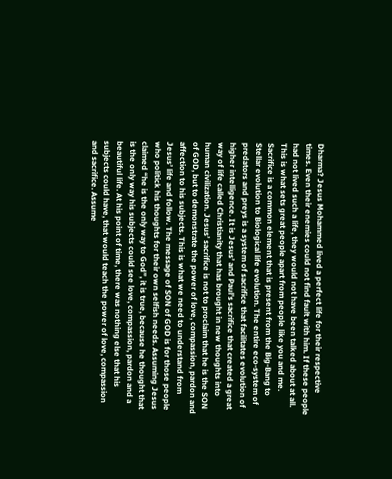Dharma? Jesus Mohammed lived a perfect life for their respective times. Even their enemies could not find fault with him. If these people had not lived such a life, they would not have been talked about at all. This is what sets great people apart from people like you and me. Sacrifice is a common element that is present from the Big-Bang to Stellar evolution to Biological life evolution. The entire eco-system of predators and preys is a system of sacrifice that facilitates evolution of higher intelligence. It is Jesus’ and Paul’s sacrifice that created a great way of life called Christianity that has brought in new thoughts into human civilization. Jesus’ sacrifice is not to proclaim that he is the SON of GOD, but to demonstrate the power of love, compassion, pardon and affection to his subjects. This is what we need to understand from Jesus’ life and follow. The message of SON of GOD is for those people who politick his thoughts for their own selfish needs. Assuming Jesus claimed “he is the only way to God”, it is true, because he thought that is the only way his subjects could see love, compassion, pardon and a beautiful life. At his point of time, there was nothing else that his subjects could have, that would teach the power of love, compassion and sacrifice. Assume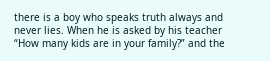there is a boy who speaks truth always and never lies. When he is asked by his teacher “How many kids are in your family?” and the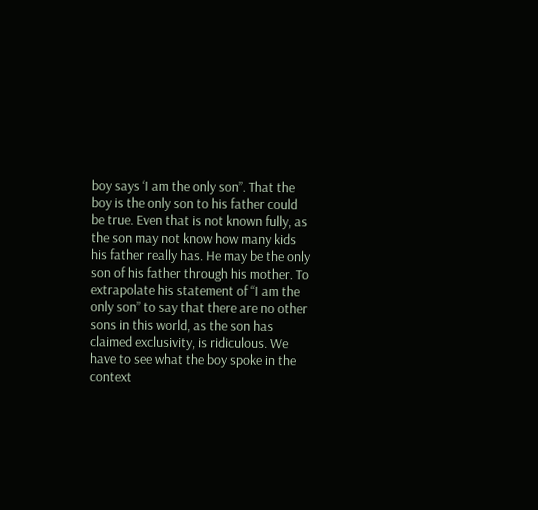boy says ‘I am the only son”. That the boy is the only son to his father could be true. Even that is not known fully, as the son may not know how many kids his father really has. He may be the only son of his father through his mother. To extrapolate his statement of “I am the only son” to say that there are no other sons in this world, as the son has claimed exclusivity, is ridiculous. We have to see what the boy spoke in the context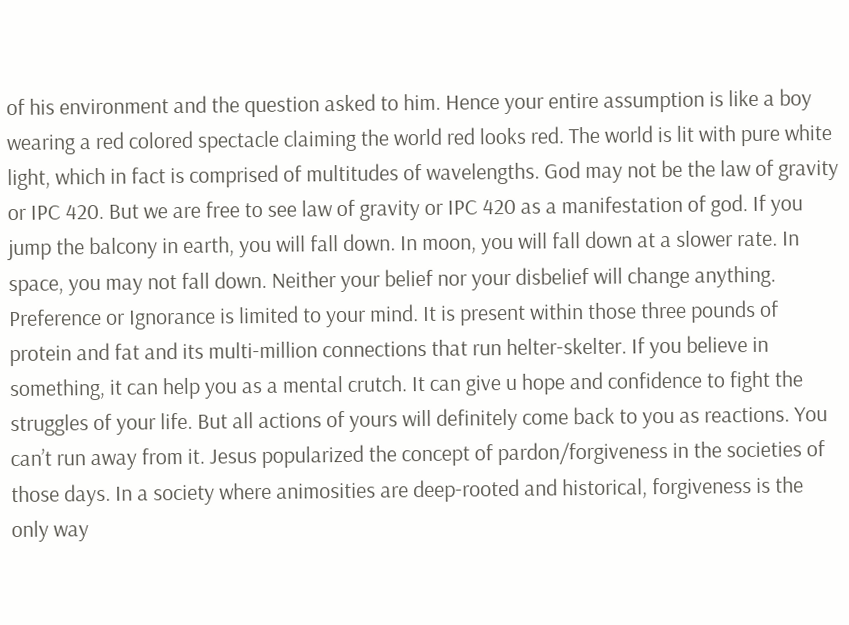of his environment and the question asked to him. Hence your entire assumption is like a boy wearing a red colored spectacle claiming the world red looks red. The world is lit with pure white light, which in fact is comprised of multitudes of wavelengths. God may not be the law of gravity or IPC 420. But we are free to see law of gravity or IPC 420 as a manifestation of god. If you jump the balcony in earth, you will fall down. In moon, you will fall down at a slower rate. In space, you may not fall down. Neither your belief nor your disbelief will change anything. Preference or Ignorance is limited to your mind. It is present within those three pounds of protein and fat and its multi-million connections that run helter-skelter. If you believe in something, it can help you as a mental crutch. It can give u hope and confidence to fight the struggles of your life. But all actions of yours will definitely come back to you as reactions. You can’t run away from it. Jesus popularized the concept of pardon/forgiveness in the societies of those days. In a society where animosities are deep-rooted and historical, forgiveness is the only way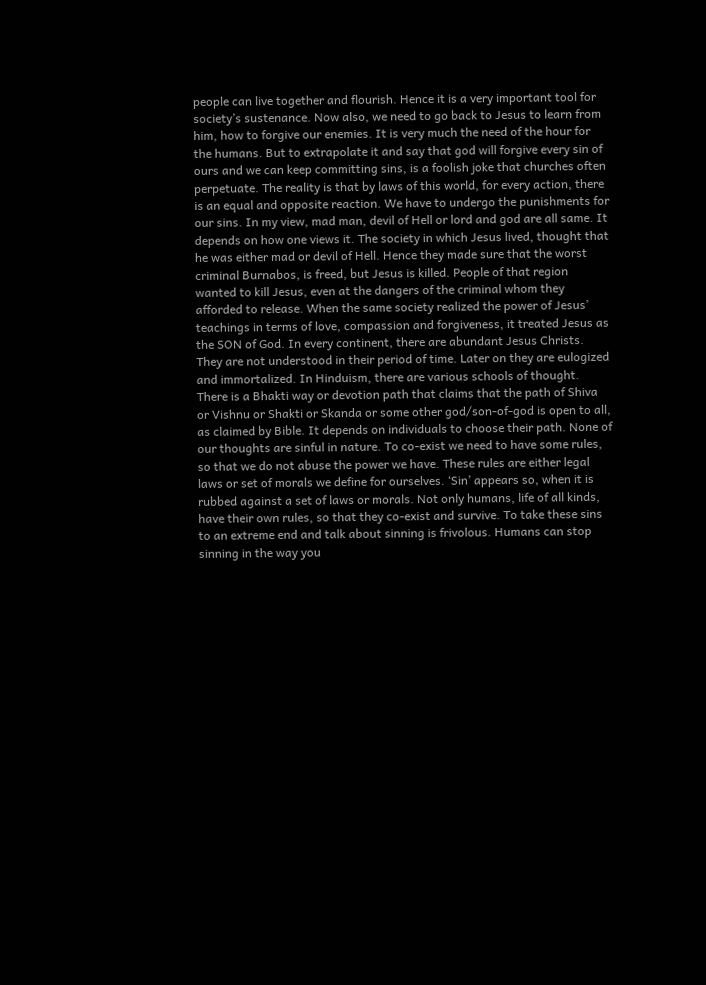people can live together and flourish. Hence it is a very important tool for society’s sustenance. Now also, we need to go back to Jesus to learn from him, how to forgive our enemies. It is very much the need of the hour for the humans. But to extrapolate it and say that god will forgive every sin of ours and we can keep committing sins, is a foolish joke that churches often perpetuate. The reality is that by laws of this world, for every action, there is an equal and opposite reaction. We have to undergo the punishments for our sins. In my view, mad man, devil of Hell or lord and god are all same. It depends on how one views it. The society in which Jesus lived, thought that he was either mad or devil of Hell. Hence they made sure that the worst criminal Burnabos, is freed, but Jesus is killed. People of that region wanted to kill Jesus, even at the dangers of the criminal whom they afforded to release. When the same society realized the power of Jesus’ teachings in terms of love, compassion and forgiveness, it treated Jesus as the SON of God. In every continent, there are abundant Jesus Christs. They are not understood in their period of time. Later on they are eulogized and immortalized. In Hinduism, there are various schools of thought. There is a Bhakti way or devotion path that claims that the path of Shiva or Vishnu or Shakti or Skanda or some other god/son-of-god is open to all, as claimed by Bible. It depends on individuals to choose their path. None of our thoughts are sinful in nature. To co-exist we need to have some rules, so that we do not abuse the power we have. These rules are either legal laws or set of morals we define for ourselves. ‘Sin’ appears so, when it is rubbed against a set of laws or morals. Not only humans, life of all kinds, have their own rules, so that they co-exist and survive. To take these sins to an extreme end and talk about sinning is frivolous. Humans can stop sinning in the way you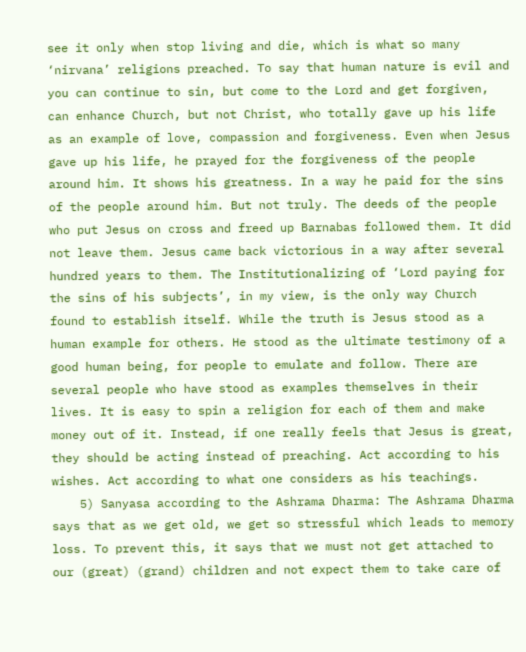see it only when stop living and die, which is what so many ‘nirvana’ religions preached. To say that human nature is evil and you can continue to sin, but come to the Lord and get forgiven, can enhance Church, but not Christ, who totally gave up his life as an example of love, compassion and forgiveness. Even when Jesus gave up his life, he prayed for the forgiveness of the people around him. It shows his greatness. In a way he paid for the sins of the people around him. But not truly. The deeds of the people who put Jesus on cross and freed up Barnabas followed them. It did not leave them. Jesus came back victorious in a way after several hundred years to them. The Institutionalizing of ‘Lord paying for the sins of his subjects’, in my view, is the only way Church found to establish itself. While the truth is Jesus stood as a human example for others. He stood as the ultimate testimony of a good human being, for people to emulate and follow. There are several people who have stood as examples themselves in their lives. It is easy to spin a religion for each of them and make money out of it. Instead, if one really feels that Jesus is great, they should be acting instead of preaching. Act according to his wishes. Act according to what one considers as his teachings.
    5) Sanyasa according to the Ashrama Dharma: The Ashrama Dharma says that as we get old, we get so stressful which leads to memory loss. To prevent this, it says that we must not get attached to our (great) (grand) children and not expect them to take care of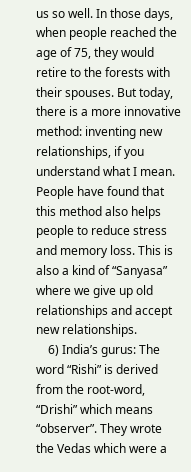us so well. In those days, when people reached the age of 75, they would retire to the forests with their spouses. But today, there is a more innovative method: inventing new relationships, if you understand what I mean. People have found that this method also helps people to reduce stress and memory loss. This is also a kind of “Sanyasa” where we give up old relationships and accept new relationships.
    6) India’s gurus: The word “Rishi” is derived from the root-word, “Drishi” which means “observer”. They wrote the Vedas which were a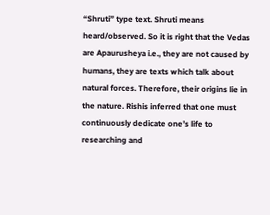“Shruti” type text. Shruti means heard/observed. So it is right that the Vedas are Apaurusheya i.e., they are not caused by humans, they are texts which talk about natural forces. Therefore, their origins lie in the nature. Rishis inferred that one must continuously dedicate one’s life to researching and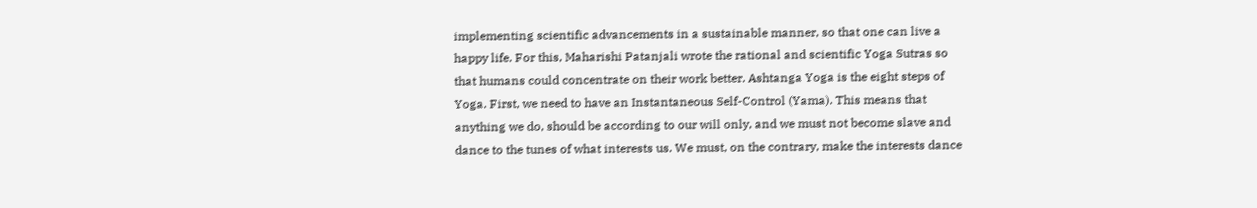implementing scientific advancements in a sustainable manner, so that one can live a happy life. For this, Maharishi Patanjali wrote the rational and scientific Yoga Sutras so that humans could concentrate on their work better. Ashtanga Yoga is the eight steps of Yoga. First, we need to have an Instantaneous Self-Control (Yama). This means that anything we do, should be according to our will only, and we must not become slave and dance to the tunes of what interests us. We must, on the contrary, make the interests dance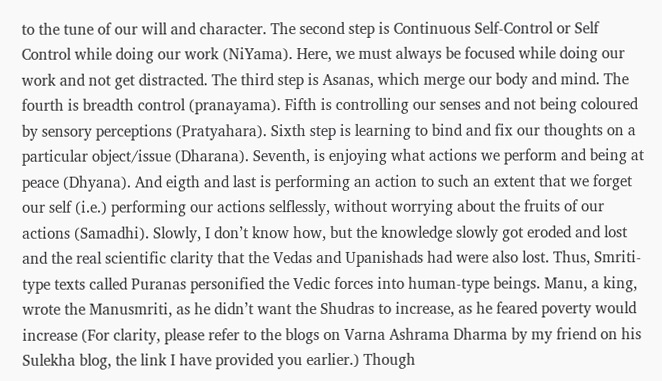to the tune of our will and character. The second step is Continuous Self-Control or Self Control while doing our work (NiYama). Here, we must always be focused while doing our work and not get distracted. The third step is Asanas, which merge our body and mind. The fourth is breadth control (pranayama). Fifth is controlling our senses and not being coloured by sensory perceptions (Pratyahara). Sixth step is learning to bind and fix our thoughts on a particular object/issue (Dharana). Seventh, is enjoying what actions we perform and being at peace (Dhyana). And eigth and last is performing an action to such an extent that we forget our self (i.e.) performing our actions selflessly, without worrying about the fruits of our actions (Samadhi). Slowly, I don’t know how, but the knowledge slowly got eroded and lost and the real scientific clarity that the Vedas and Upanishads had were also lost. Thus, Smriti-type texts called Puranas personified the Vedic forces into human-type beings. Manu, a king, wrote the Manusmriti, as he didn’t want the Shudras to increase, as he feared poverty would increase (For clarity, please refer to the blogs on Varna Ashrama Dharma by my friend on his Sulekha blog, the link I have provided you earlier.) Though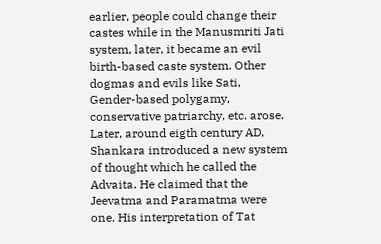earlier, people could change their castes while in the Manusmriti Jati system, later, it became an evil birth-based caste system. Other dogmas and evils like Sati, Gender-based polygamy, conservative patriarchy, etc. arose. Later, around eigth century AD, Shankara introduced a new system of thought which he called the Advaita. He claimed that the Jeevatma and Paramatma were one. His interpretation of Tat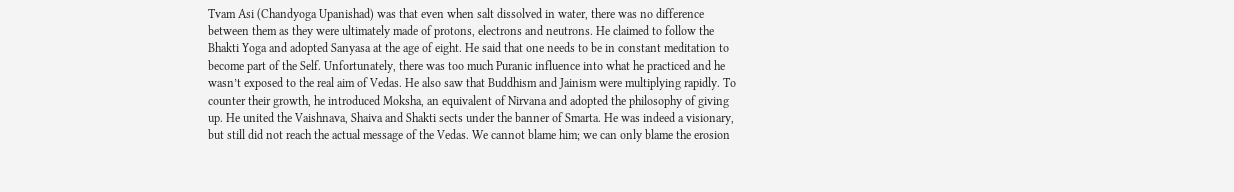Tvam Asi (Chandyoga Upanishad) was that even when salt dissolved in water, there was no difference between them as they were ultimately made of protons, electrons and neutrons. He claimed to follow the Bhakti Yoga and adopted Sanyasa at the age of eight. He said that one needs to be in constant meditation to become part of the Self. Unfortunately, there was too much Puranic influence into what he practiced and he wasn’t exposed to the real aim of Vedas. He also saw that Buddhism and Jainism were multiplying rapidly. To counter their growth, he introduced Moksha, an equivalent of Nirvana and adopted the philosophy of giving up. He united the Vaishnava, Shaiva and Shakti sects under the banner of Smarta. He was indeed a visionary, but still did not reach the actual message of the Vedas. We cannot blame him; we can only blame the erosion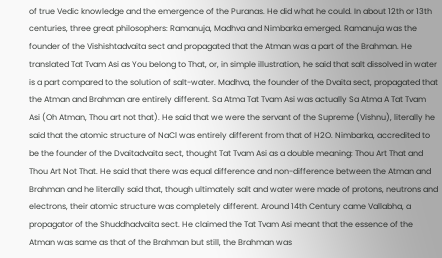of true Vedic knowledge and the emergence of the Puranas. He did what he could. In about 12th or 13th centuries, three great philosophers: Ramanuja, Madhva and Nimbarka emerged. Ramanuja was the founder of the Vishishtadvaita sect and propagated that the Atman was a part of the Brahman. He translated Tat Tvam Asi as You belong to That, or, in simple illustration, he said that salt dissolved in water is a part compared to the solution of salt-water. Madhva, the founder of the Dvaita sect, propagated that the Atman and Brahman are entirely different. Sa Atma Tat Tvam Asi was actually Sa Atma A Tat Tvam Asi (Oh Atman, Thou art not that). He said that we were the servant of the Supreme (Vishnu), literally he said that the atomic structure of NaCl was entirely different from that of H2O. Nimbarka, accredited to be the founder of the Dvaitadvaita sect, thought Tat Tvam Asi as a double meaning: Thou Art That and Thou Art Not That. He said that there was equal difference and non-difference between the Atman and Brahman and he literally said that, though ultimately salt and water were made of protons, neutrons and electrons, their atomic structure was completely different. Around 14th Century came Vallabha, a propagator of the Shuddhadvaita sect. He claimed the Tat Tvam Asi meant that the essence of the Atman was same as that of the Brahman but still, the Brahman was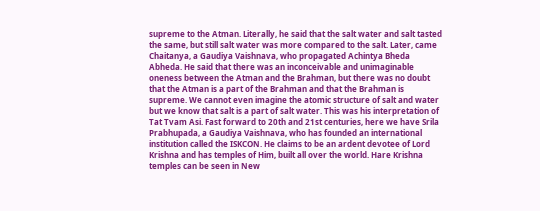supreme to the Atman. Literally, he said that the salt water and salt tasted the same, but still salt water was more compared to the salt. Later, came Chaitanya, a Gaudiya Vaishnava, who propagated Achintya Bheda Abheda. He said that there was an inconceivable and unimaginable oneness between the Atman and the Brahman, but there was no doubt that the Atman is a part of the Brahman and that the Brahman is supreme. We cannot even imagine the atomic structure of salt and water but we know that salt is a part of salt water. This was his interpretation of Tat Tvam Asi. Fast forward to 20th and 21st centuries, here we have Srila Prabhupada, a Gaudiya Vaishnava, who has founded an international institution called the ISKCON. He claims to be an ardent devotee of Lord Krishna and has temples of Him, built all over the world. Hare Krishna temples can be seen in New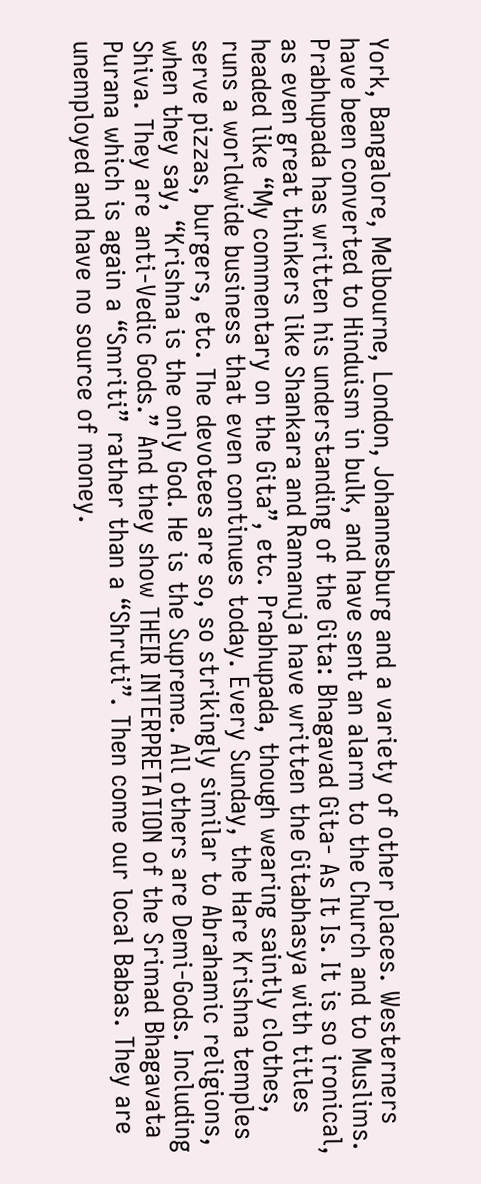York, Bangalore, Melbourne, London, Johannesburg and a variety of other places. Westerners have been converted to Hinduism in bulk, and have sent an alarm to the Church and to Muslims. Prabhupada has written his understanding of the Gita: Bhagavad Gita- As It Is. It is so ironical, as even great thinkers like Shankara and Ramanuja have written the Gitabhasya with titles headed like “My commentary on the Gita”, etc. Prabhupada, though wearing saintly clothes, runs a worldwide business that even continues today. Every Sunday, the Hare Krishna temples serve pizzas, burgers, etc. The devotees are so, so strikingly similar to Abrahamic religions, when they say, “Krishna is the only God. He is the Supreme. All others are Demi-Gods. Including Shiva. They are anti-Vedic Gods.” And they show THEIR INTERPRETATION of the Srimad Bhagavata Purana which is again a “Smriti” rather than a “Shruti”. Then come our local Babas. They are unemployed and have no source of money.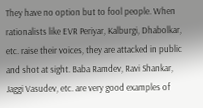They have no option but to fool people. When rationalists like EVR Periyar, Kalburgi, Dhabolkar, etc. raise their voices, they are attacked in public and shot at sight. Baba Ramdev, Ravi Shankar, Jaggi Vasudev, etc. are very good examples of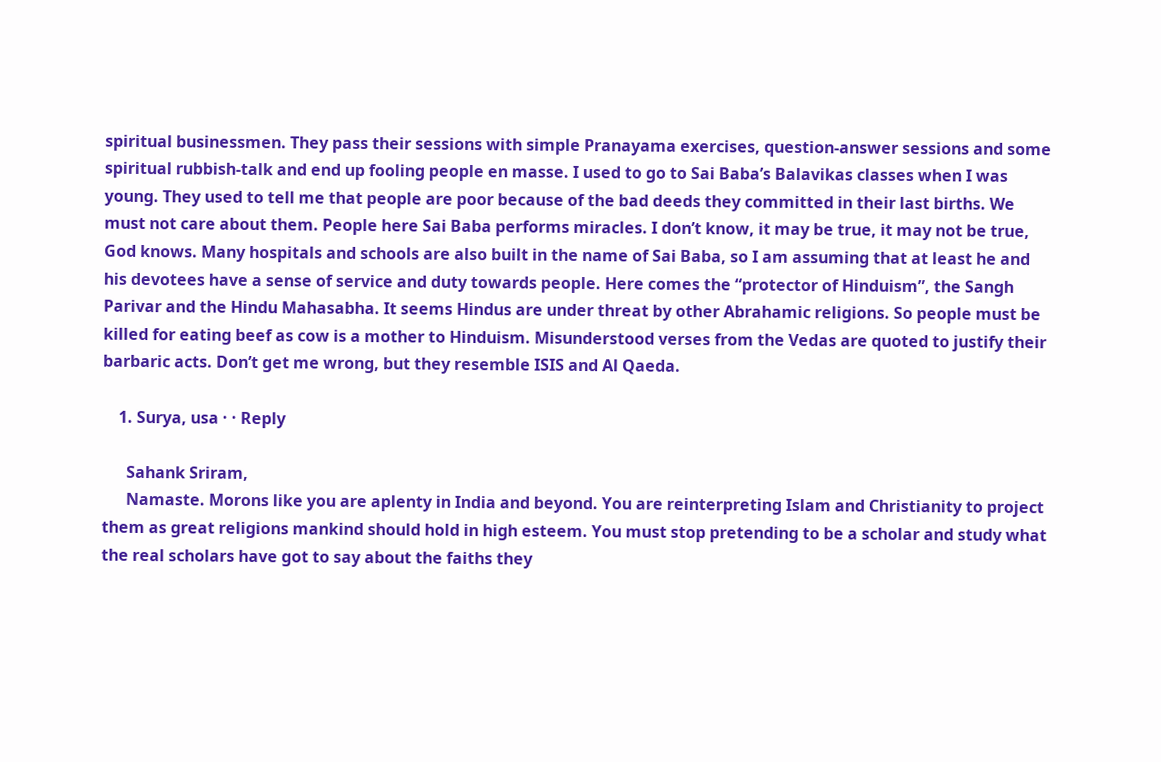spiritual businessmen. They pass their sessions with simple Pranayama exercises, question-answer sessions and some spiritual rubbish-talk and end up fooling people en masse. I used to go to Sai Baba’s Balavikas classes when I was young. They used to tell me that people are poor because of the bad deeds they committed in their last births. We must not care about them. People here Sai Baba performs miracles. I don’t know, it may be true, it may not be true, God knows. Many hospitals and schools are also built in the name of Sai Baba, so I am assuming that at least he and his devotees have a sense of service and duty towards people. Here comes the “protector of Hinduism”, the Sangh Parivar and the Hindu Mahasabha. It seems Hindus are under threat by other Abrahamic religions. So people must be killed for eating beef as cow is a mother to Hinduism. Misunderstood verses from the Vedas are quoted to justify their barbaric acts. Don’t get me wrong, but they resemble ISIS and Al Qaeda.

    1. Surya, usa · · Reply

      Sahank Sriram,
      Namaste. Morons like you are aplenty in India and beyond. You are reinterpreting Islam and Christianity to project them as great religions mankind should hold in high esteem. You must stop pretending to be a scholar and study what the real scholars have got to say about the faiths they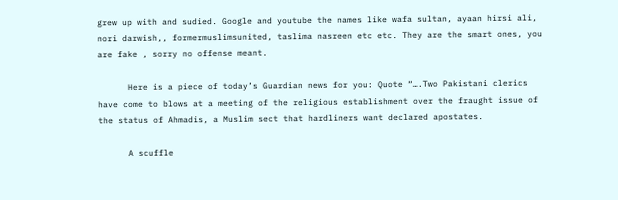grew up with and sudied. Google and youtube the names like wafa sultan, ayaan hirsi ali, nori darwish,, formermuslimsunited, taslima nasreen etc etc. They are the smart ones, you are fake , sorry no offense meant.

      Here is a piece of today’s Guardian news for you: Quote “….Two Pakistani clerics have come to blows at a meeting of the religious establishment over the fraught issue of the status of Ahmadis, a Muslim sect that hardliners want declared apostates.

      A scuffle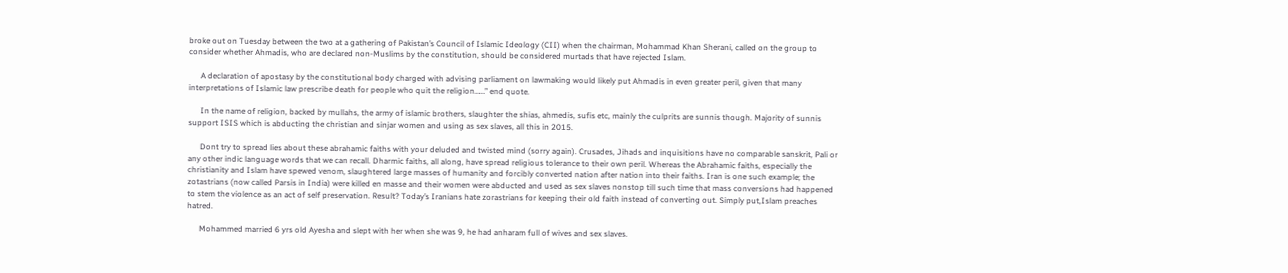broke out on Tuesday between the two at a gathering of Pakistan’s Council of Islamic Ideology (CII) when the chairman, Mohammad Khan Sherani, called on the group to consider whether Ahmadis, who are declared non-Muslims by the constitution, should be considered murtads that have rejected Islam.

      A declaration of apostasy by the constitutional body charged with advising parliament on lawmaking would likely put Ahmadis in even greater peril, given that many interpretations of Islamic law prescribe death for people who quit the religion……” end quote.

      In the name of religion, backed by mullahs, the army of islamic brothers, slaughter the shias, ahmedis, sufis etc, mainly the culprits are sunnis though. Majority of sunnis support ISIS which is abducting the christian and sinjar women and using as sex slaves, all this in 2015.

      Dont try to spread lies about these abrahamic faiths with your deluded and twisted mind (sorry again). Crusades, Jihads and inquisitions have no comparable sanskrit, Pali or any other indic language words that we can recall. Dharmic faiths, all along, have spread religious tolerance to their own peril. Whereas the Abrahamic faiths, especially the christianity and Islam have spewed venom, slaughtered large masses of humanity and forcibly converted nation after nation into their faiths. Iran is one such example; the zotastrians (now called Parsis in India) were killed en masse and their women were abducted and used as sex slaves nonstop till such time that mass conversions had happened to stem the violence as an act of self preservation. Result? Today’s Iranians hate zorastrians for keeping their old faith instead of converting out. Simply put,Islam preaches hatred.

      Mohammed married 6 yrs old Ayesha and slept with her when she was 9, he had anharam full of wives and sex slaves.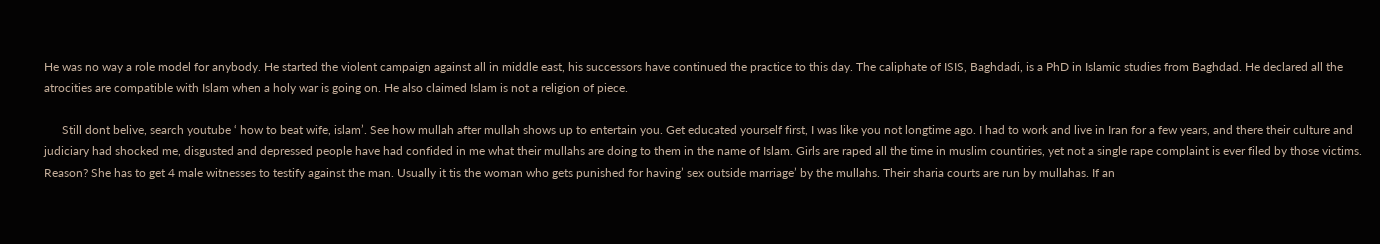He was no way a role model for anybody. He started the violent campaign against all in middle east, his successors have continued the practice to this day. The caliphate of ISIS, Baghdadi, is a PhD in Islamic studies from Baghdad. He declared all the atrocities are compatible with Islam when a holy war is going on. He also claimed Islam is not a religion of piece.

      Still dont belive, search youtube ‘ how to beat wife, islam’. See how mullah after mullah shows up to entertain you. Get educated yourself first, I was like you not longtime ago. I had to work and live in Iran for a few years, and there their culture and judiciary had shocked me, disgusted and depressed people have had confided in me what their mullahs are doing to them in the name of Islam. Girls are raped all the time in muslim countiries, yet not a single rape complaint is ever filed by those victims. Reason? She has to get 4 male witnesses to testify against the man. Usually it tis the woman who gets punished for having’ sex outside marriage’ by the mullahs. Their sharia courts are run by mullahas. If an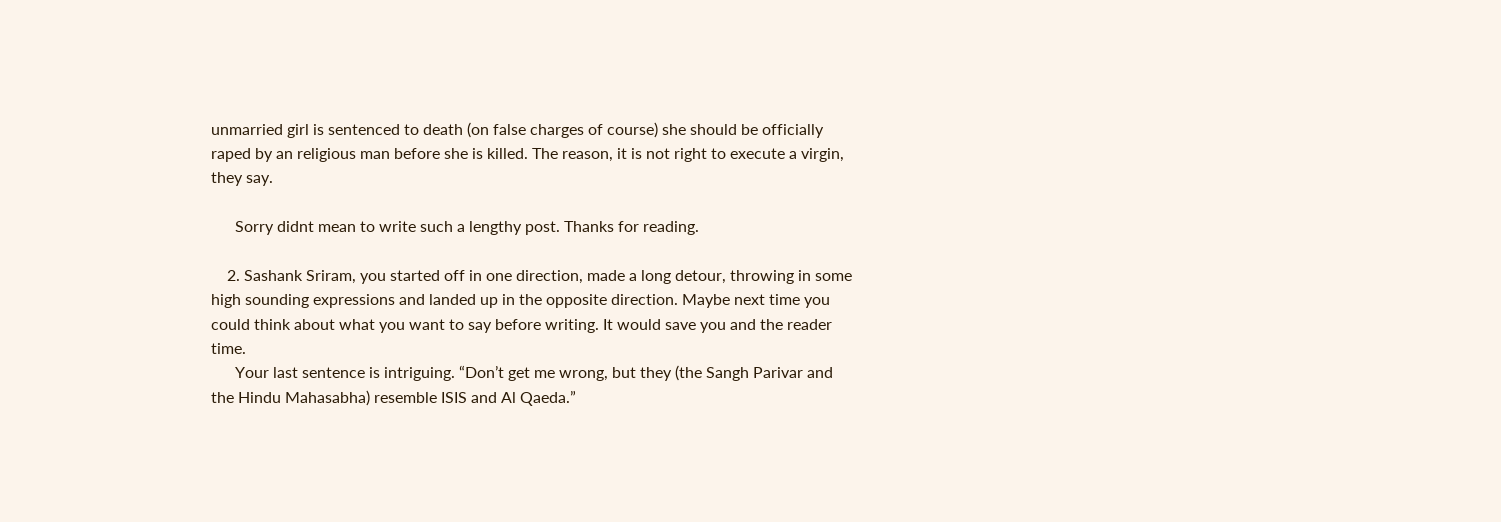unmarried girl is sentenced to death (on false charges of course) she should be officially raped by an religious man before she is killed. The reason, it is not right to execute a virgin, they say.

      Sorry didnt mean to write such a lengthy post. Thanks for reading.

    2. Sashank Sriram, you started off in one direction, made a long detour, throwing in some high sounding expressions and landed up in the opposite direction. Maybe next time you could think about what you want to say before writing. It would save you and the reader time.
      Your last sentence is intriguing. “Don’t get me wrong, but they (the Sangh Parivar and the Hindu Mahasabha) resemble ISIS and Al Qaeda.”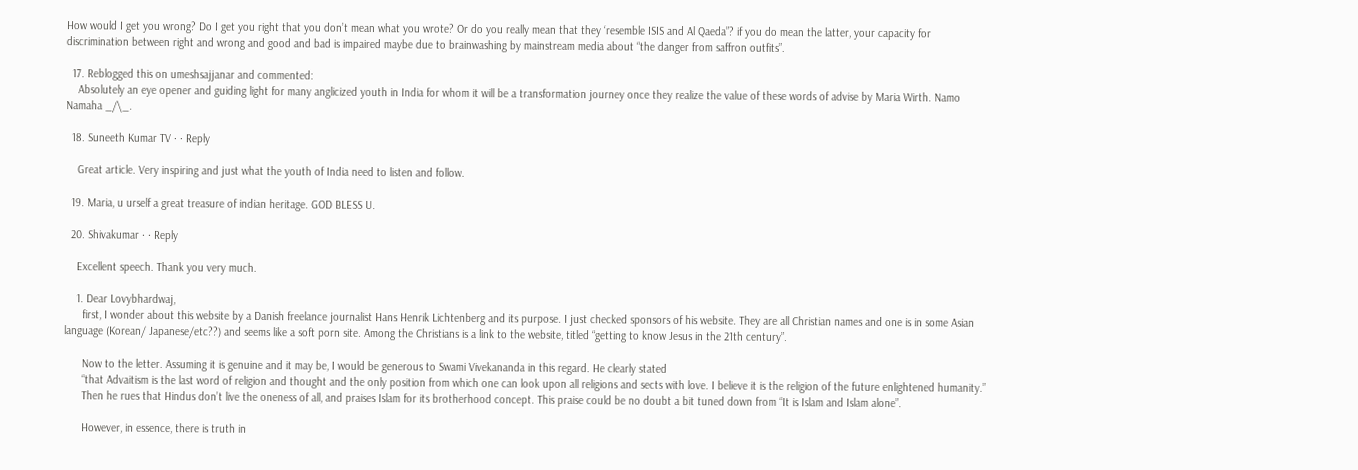How would I get you wrong? Do I get you right that you don’t mean what you wrote? Or do you really mean that they ‘resemble ISIS and Al Qaeda”? if you do mean the latter, your capacity for discrimination between right and wrong and good and bad is impaired maybe due to brainwashing by mainstream media about “the danger from saffron outfits”.

  17. Reblogged this on umeshsajjanar and commented:
    Absolutely an eye opener and guiding light for many anglicized youth in India for whom it will be a transformation journey once they realize the value of these words of advise by Maria Wirth. Namo Namaha _/\_.

  18. Suneeth Kumar TV · · Reply

    Great article. Very inspiring and just what the youth of India need to listen and follow.

  19. Maria, u urself a great treasure of indian heritage. GOD BLESS U.

  20. Shivakumar · · Reply

    Excellent speech. Thank you very much.

    1. Dear Lovybhardwaj,
      first, I wonder about this website by a Danish freelance journalist Hans Henrik Lichtenberg and its purpose. I just checked sponsors of his website. They are all Christian names and one is in some Asian language (Korean/ Japanese/etc??) and seems like a soft porn site. Among the Christians is a link to the website, titled “getting to know Jesus in the 21th century”.

      Now to the letter. Assuming it is genuine and it may be, I would be generous to Swami Vivekananda in this regard. He clearly stated
      “that Advaitism is the last word of religion and thought and the only position from which one can look upon all religions and sects with love. I believe it is the religion of the future enlightened humanity.”
      Then he rues that Hindus don’t live the oneness of all, and praises Islam for its brotherhood concept. This praise could be no doubt a bit tuned down from “It is Islam and Islam alone”.

      However, in essence, there is truth in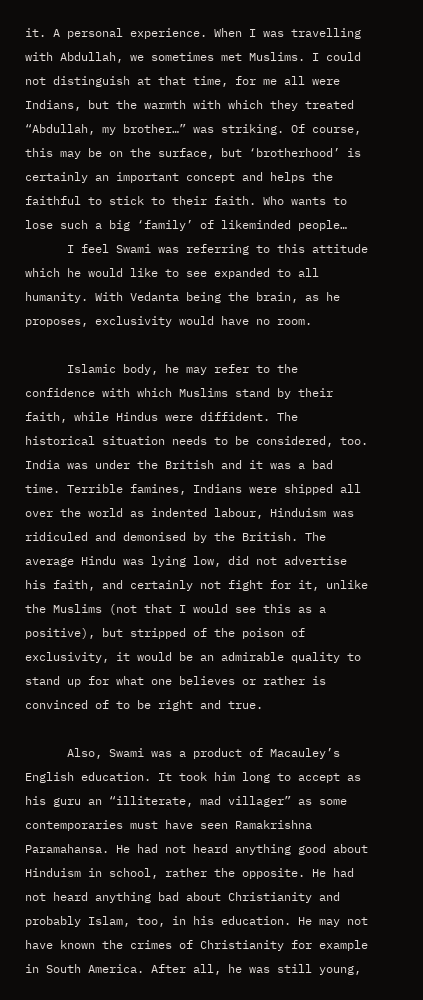it. A personal experience. When I was travelling with Abdullah, we sometimes met Muslims. I could not distinguish at that time, for me all were Indians, but the warmth with which they treated “Abdullah, my brother…” was striking. Of course, this may be on the surface, but ‘brotherhood’ is certainly an important concept and helps the faithful to stick to their faith. Who wants to lose such a big ‘family’ of likeminded people…
      I feel Swami was referring to this attitude which he would like to see expanded to all humanity. With Vedanta being the brain, as he proposes, exclusivity would have no room.

      Islamic body, he may refer to the confidence with which Muslims stand by their faith, while Hindus were diffident. The historical situation needs to be considered, too. India was under the British and it was a bad time. Terrible famines, Indians were shipped all over the world as indented labour, Hinduism was ridiculed and demonised by the British. The average Hindu was lying low, did not advertise his faith, and certainly not fight for it, unlike the Muslims (not that I would see this as a positive), but stripped of the poison of exclusivity, it would be an admirable quality to stand up for what one believes or rather is convinced of to be right and true.

      Also, Swami was a product of Macauley’s English education. It took him long to accept as his guru an “illiterate, mad villager” as some contemporaries must have seen Ramakrishna Paramahansa. He had not heard anything good about Hinduism in school, rather the opposite. He had not heard anything bad about Christianity and probably Islam, too, in his education. He may not have known the crimes of Christianity for example in South America. After all, he was still young,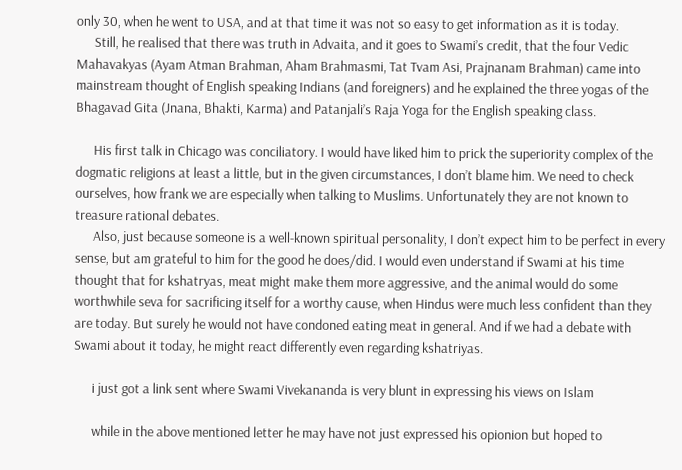only 30, when he went to USA, and at that time it was not so easy to get information as it is today.
      Still, he realised that there was truth in Advaita, and it goes to Swami’s credit, that the four Vedic Mahavakyas (Ayam Atman Brahman, Aham Brahmasmi, Tat Tvam Asi, Prajnanam Brahman) came into mainstream thought of English speaking Indians (and foreigners) and he explained the three yogas of the Bhagavad Gita (Jnana, Bhakti, Karma) and Patanjali’s Raja Yoga for the English speaking class.

      His first talk in Chicago was conciliatory. I would have liked him to prick the superiority complex of the dogmatic religions at least a little, but in the given circumstances, I don’t blame him. We need to check ourselves, how frank we are especially when talking to Muslims. Unfortunately they are not known to treasure rational debates.
      Also, just because someone is a well-known spiritual personality, I don’t expect him to be perfect in every sense, but am grateful to him for the good he does/did. I would even understand if Swami at his time thought that for kshatryas, meat might make them more aggressive, and the animal would do some worthwhile seva for sacrificing itself for a worthy cause, when Hindus were much less confident than they are today. But surely he would not have condoned eating meat in general. And if we had a debate with Swami about it today, he might react differently even regarding kshatriyas.

      i just got a link sent where Swami Vivekananda is very blunt in expressing his views on Islam

      while in the above mentioned letter he may have not just expressed his opionion but hoped to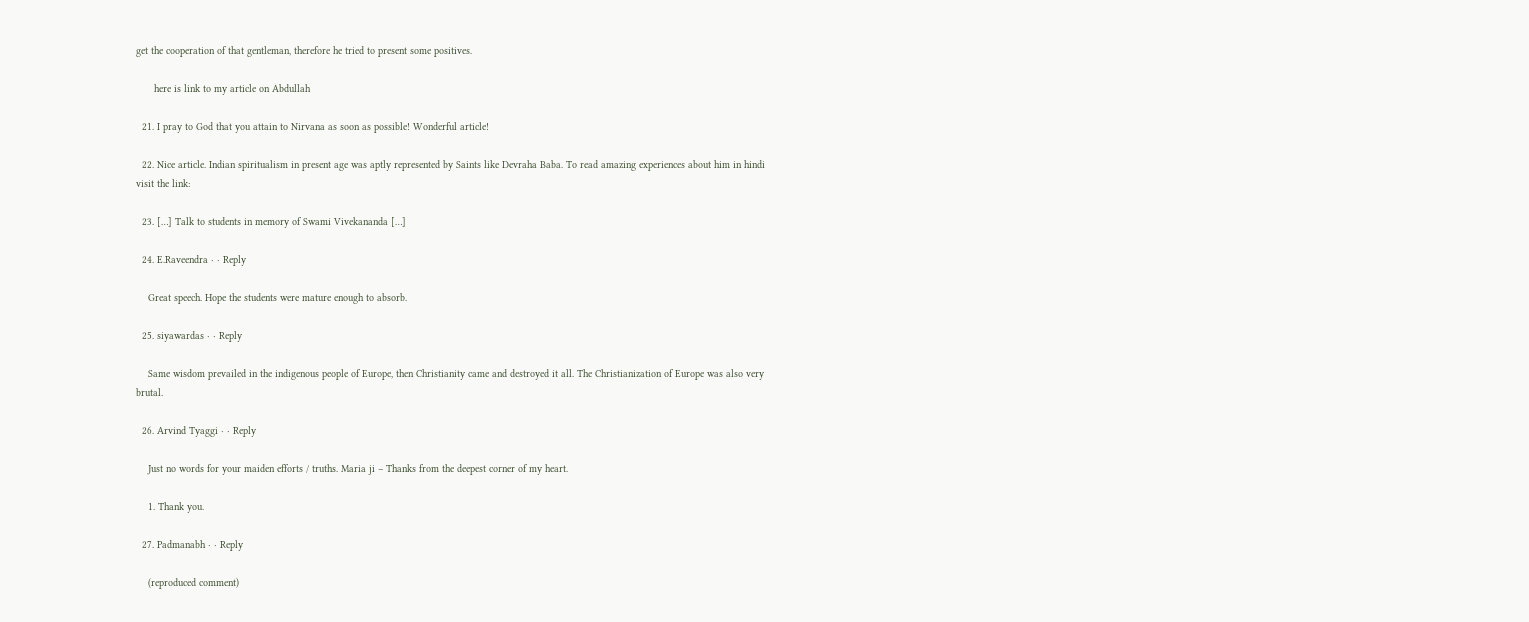get the cooperation of that gentleman, therefore he tried to present some positives.

      here is link to my article on Abdullah

  21. I pray to God that you attain to Nirvana as soon as possible! Wonderful article!

  22. Nice article. Indian spiritualism in present age was aptly represented by Saints like Devraha Baba. To read amazing experiences about him in hindi visit the link:

  23. […] Talk to students in memory of Swami Vivekananda […]

  24. E.Raveendra · · Reply

    Great speech. Hope the students were mature enough to absorb.

  25. siyawardas · · Reply

    Same wisdom prevailed in the indigenous people of Europe, then Christianity came and destroyed it all. The Christianization of Europe was also very brutal.

  26. Arvind Tyaggi · · Reply

    Just no words for your maiden efforts / truths. Maria ji – Thanks from the deepest corner of my heart.

    1. Thank you.

  27. Padmanabh · · Reply

    (reproduced comment)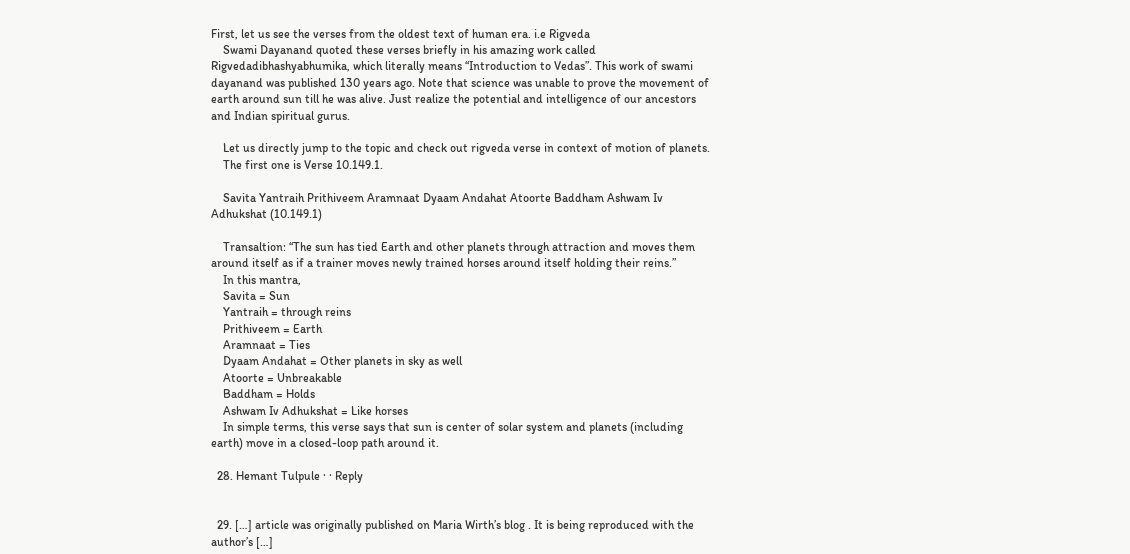First, let us see the verses from the oldest text of human era. i.e Rigveda
    Swami Dayanand quoted these verses briefly in his amazing work called Rigvedadibhashyabhumika, which literally means “Introduction to Vedas”. This work of swami dayanand was published 130 years ago. Note that science was unable to prove the movement of earth around sun till he was alive. Just realize the potential and intelligence of our ancestors and Indian spiritual gurus.

    Let us directly jump to the topic and check out rigveda verse in context of motion of planets.
    The first one is Verse 10.149.1.

    Savita Yantraih Prithiveem Aramnaat Dyaam Andahat Atoorte Baddham Ashwam Iv Adhukshat (10.149.1)

    Transaltion: “The sun has tied Earth and other planets through attraction and moves them around itself as if a trainer moves newly trained horses around itself holding their reins.”
    In this mantra,
    Savita = Sun
    Yantraih = through reins
    Prithiveem = Earth
    Aramnaat = Ties
    Dyaam Andahat = Other planets in sky as well
    Atoorte = Unbreakable
    Baddham = Holds
    Ashwam Iv Adhukshat = Like horses
    In simple terms, this verse says that sun is center of solar system and planets (including earth) move in a closed-loop path around it.

  28. Hemant Tulpule · · Reply


  29. […] article was originally published on Maria Wirth’s blog . It is being reproduced with the author’s […]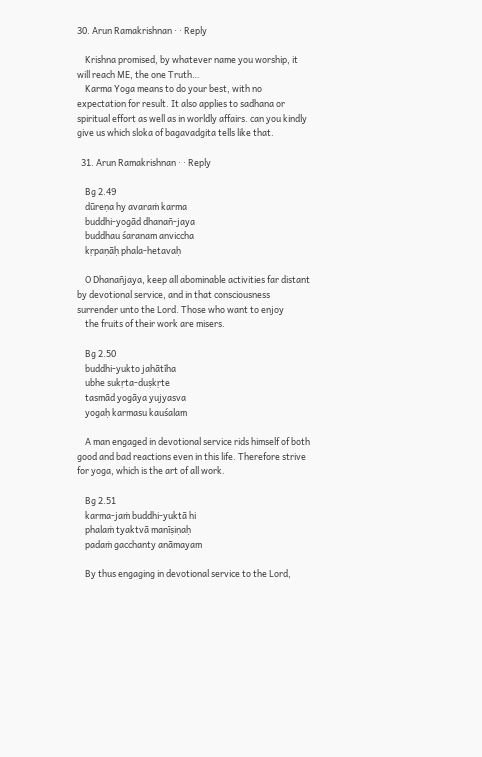30. Arun Ramakrishnan · · Reply

    Krishna promised, by whatever name you worship, it will reach ME, the one Truth…
    Karma Yoga means to do your best, with no expectation for result. It also applies to sadhana or spiritual effort as well as in worldly affairs. can you kindly give us which sloka of bagavadgita tells like that.

  31. Arun Ramakrishnan · · Reply

    Bg 2.49
    dūreṇa hy avaraṁ karma
    buddhi-yogād dhanañ-jaya
    buddhau śaranam anviccha
    kṛpaṇāḥ phala-hetavaḥ

    O Dhanañjaya, keep all abominable activities far distant by devotional service, and in that consciousness surrender unto the Lord. Those who want to enjoy
    the fruits of their work are misers.

    Bg 2.50
    buddhi-yukto jahātīha
    ubhe sukṛta-duṣkṛte
    tasmād yogāya yujyasva
    yogaḥ karmasu kauśalam

    A man engaged in devotional service rids himself of both good and bad reactions even in this life. Therefore strive for yoga, which is the art of all work.

    Bg 2.51
    karma-jaṁ buddhi-yuktā hi
    phalaṁ tyaktvā manīṣiṇaḥ
    padaṁ gacchanty anāmayam

    By thus engaging in devotional service to the Lord,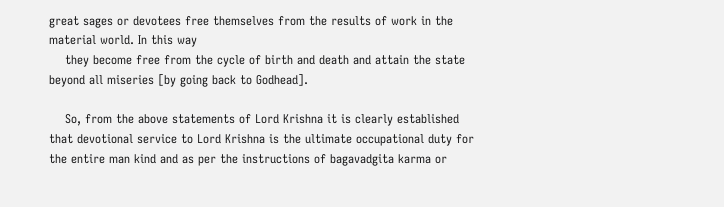great sages or devotees free themselves from the results of work in the material world. In this way
    they become free from the cycle of birth and death and attain the state beyond all miseries [by going back to Godhead].

    So, from the above statements of Lord Krishna it is clearly established that devotional service to Lord Krishna is the ultimate occupational duty for the entire man kind and as per the instructions of bagavadgita karma or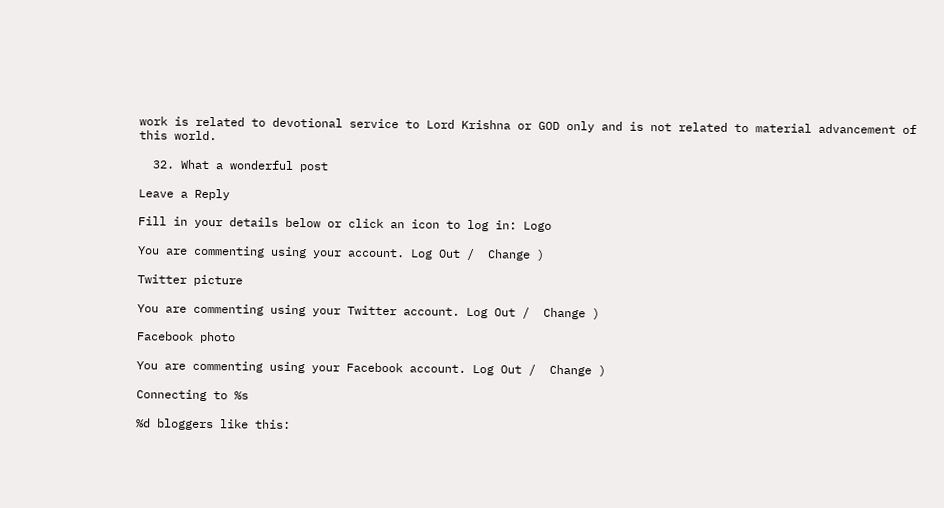work is related to devotional service to Lord Krishna or GOD only and is not related to material advancement of this world.

  32. What a wonderful post

Leave a Reply

Fill in your details below or click an icon to log in: Logo

You are commenting using your account. Log Out /  Change )

Twitter picture

You are commenting using your Twitter account. Log Out /  Change )

Facebook photo

You are commenting using your Facebook account. Log Out /  Change )

Connecting to %s

%d bloggers like this: